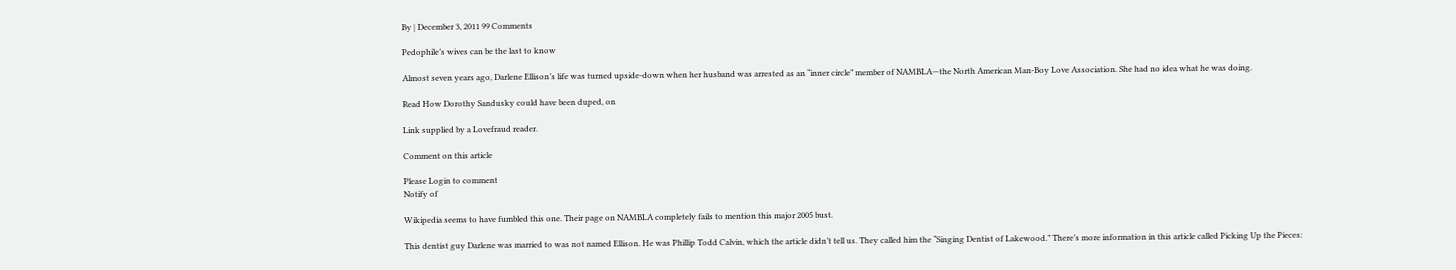By | December 3, 2011 99 Comments

Pedophile’s wives can be the last to know

Almost seven years ago, Darlene Ellison’s life was turned upside-down when her husband was arrested as an “inner circle” member of NAMBLA—the North American Man-Boy Love Association. She had no idea what he was doing.

Read How Dorothy Sandusky could have been duped, on

Link supplied by a Lovefraud reader.

Comment on this article

Please Login to comment
Notify of

Wikipedia seems to have fumbled this one. Their page on NAMBLA completely fails to mention this major 2005 bust.

This dentist guy Darlene was married to was not named Ellison. He was Phillip Todd Calvin, which the article didn’t tell us. They called him the “Singing Dentist of Lakewood.” There’s more information in this article called Picking Up the Pieces: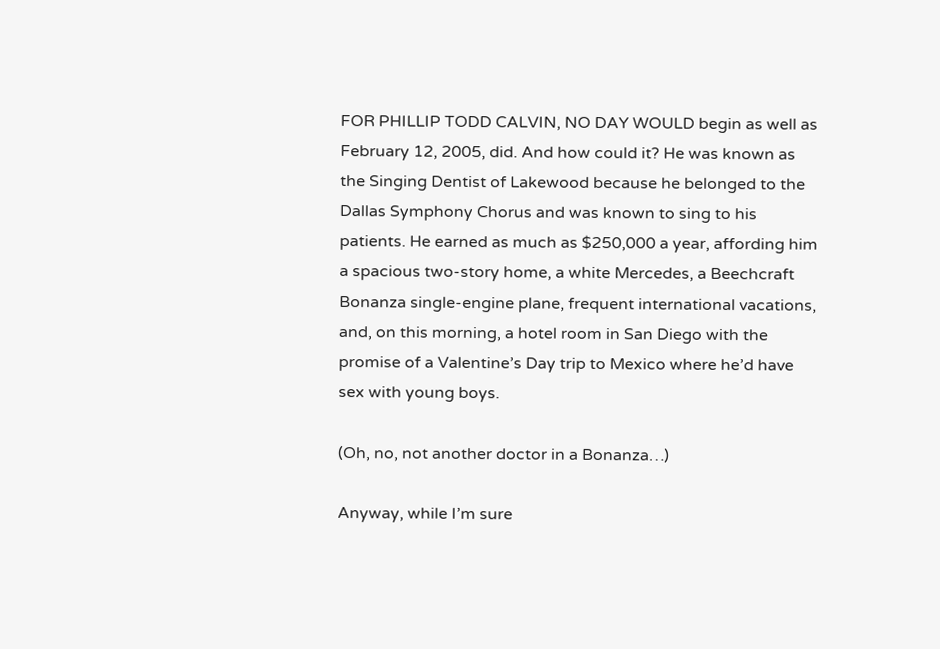FOR PHILLIP TODD CALVIN, NO DAY WOULD begin as well as February 12, 2005, did. And how could it? He was known as the Singing Dentist of Lakewood because he belonged to the Dallas Symphony Chorus and was known to sing to his patients. He earned as much as $250,000 a year, affording him a spacious two-story home, a white Mercedes, a Beechcraft Bonanza single-engine plane, frequent international vacations, and, on this morning, a hotel room in San Diego with the promise of a Valentine’s Day trip to Mexico where he’d have sex with young boys.

(Oh, no, not another doctor in a Bonanza…)

Anyway, while I’m sure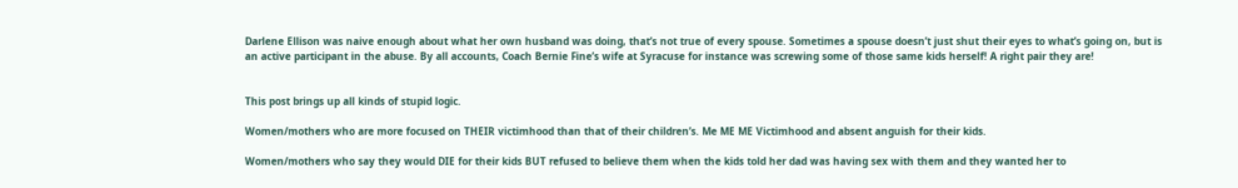Darlene Ellison was naive enough about what her own husband was doing, that’s not true of every spouse. Sometimes a spouse doesn’t just shut their eyes to what’s going on, but is an active participant in the abuse. By all accounts, Coach Bernie Fine’s wife at Syracuse for instance was screwing some of those same kids herself! A right pair they are!


This post brings up all kinds of stupid logic.

Women/mothers who are more focused on THEIR victimhood than that of their children’s. Me ME ME Victimhood and absent anguish for their kids.

Women/mothers who say they would DIE for their kids BUT refused to believe them when the kids told her dad was having sex with them and they wanted her to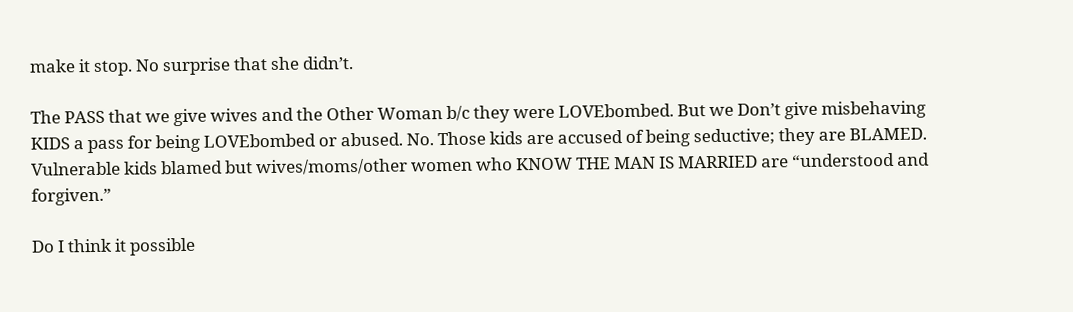make it stop. No surprise that she didn’t.

The PASS that we give wives and the Other Woman b/c they were LOVEbombed. But we Don’t give misbehaving KIDS a pass for being LOVEbombed or abused. No. Those kids are accused of being seductive; they are BLAMED. Vulnerable kids blamed but wives/moms/other women who KNOW THE MAN IS MARRIED are “understood and forgiven.”

Do I think it possible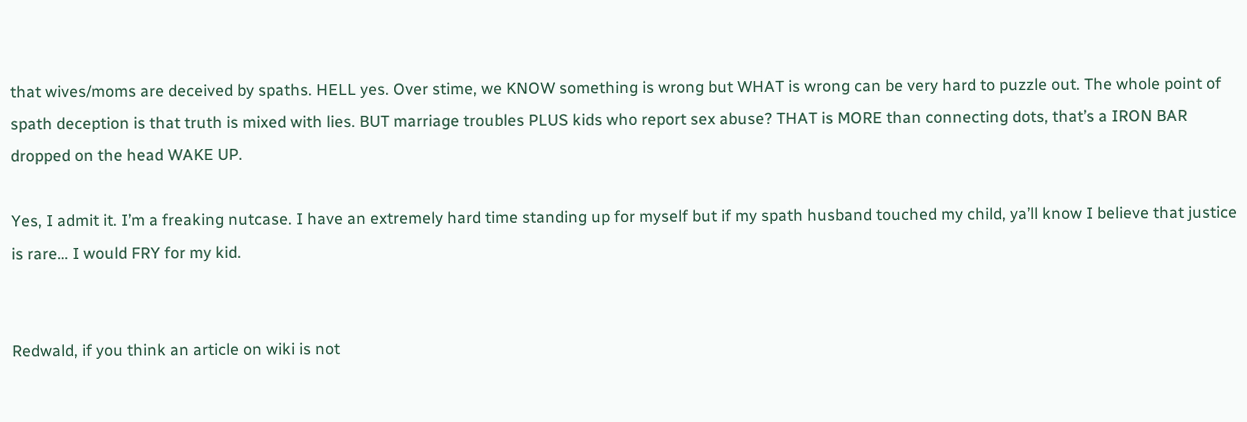that wives/moms are deceived by spaths. HELL yes. Over stime, we KNOW something is wrong but WHAT is wrong can be very hard to puzzle out. The whole point of spath deception is that truth is mixed with lies. BUT marriage troubles PLUS kids who report sex abuse? THAT is MORE than connecting dots, that’s a IRON BAR dropped on the head WAKE UP.

Yes, I admit it. I’m a freaking nutcase. I have an extremely hard time standing up for myself but if my spath husband touched my child, ya’ll know I believe that justice is rare… I would FRY for my kid.


Redwald, if you think an article on wiki is not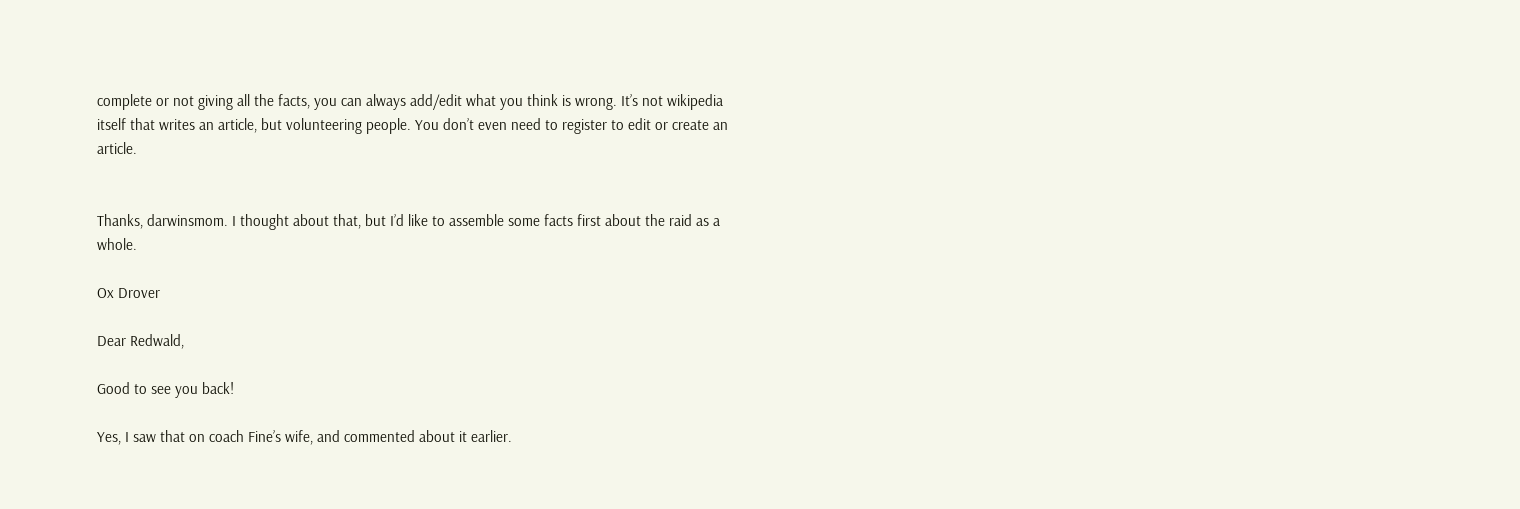complete or not giving all the facts, you can always add/edit what you think is wrong. It’s not wikipedia itself that writes an article, but volunteering people. You don’t even need to register to edit or create an article.


Thanks, darwinsmom. I thought about that, but I’d like to assemble some facts first about the raid as a whole.

Ox Drover

Dear Redwald,

Good to see you back!

Yes, I saw that on coach Fine’s wife, and commented about it earlier.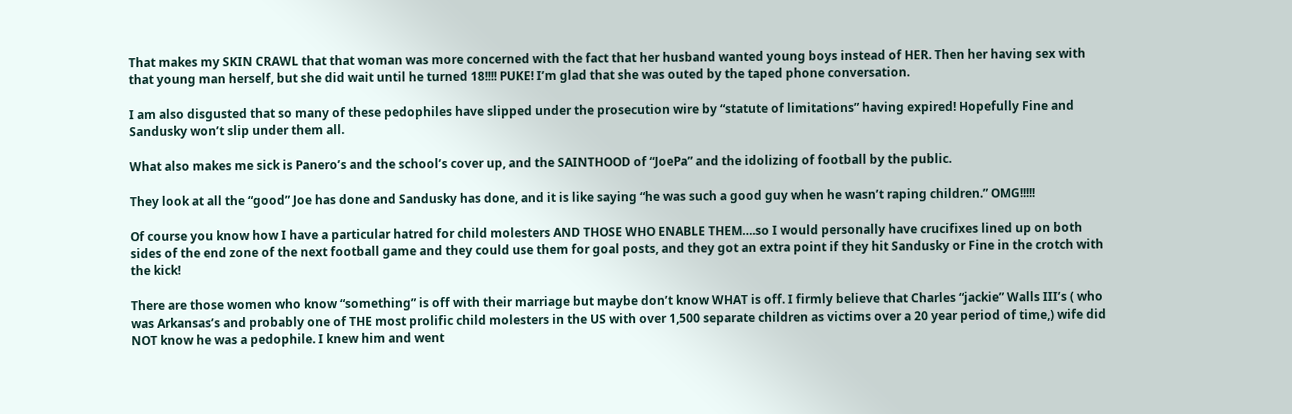That makes my SKIN CRAWL that that woman was more concerned with the fact that her husband wanted young boys instead of HER. Then her having sex with that young man herself, but she did wait until he turned 18!!!! PUKE! I’m glad that she was outed by the taped phone conversation.

I am also disgusted that so many of these pedophiles have slipped under the prosecution wire by “statute of limitations” having expired! Hopefully Fine and Sandusky won’t slip under them all.

What also makes me sick is Panero’s and the school’s cover up, and the SAINTHOOD of “JoePa” and the idolizing of football by the public.

They look at all the “good” Joe has done and Sandusky has done, and it is like saying “he was such a good guy when he wasn’t raping children.” OMG!!!!!

Of course you know how I have a particular hatred for child molesters AND THOSE WHO ENABLE THEM….so I would personally have crucifixes lined up on both sides of the end zone of the next football game and they could use them for goal posts, and they got an extra point if they hit Sandusky or Fine in the crotch with the kick!

There are those women who know “something” is off with their marriage but maybe don’t know WHAT is off. I firmly believe that Charles “jackie” Walls III’s ( who was Arkansas’s and probably one of THE most prolific child molesters in the US with over 1,500 separate children as victims over a 20 year period of time,) wife did NOT know he was a pedophile. I knew him and went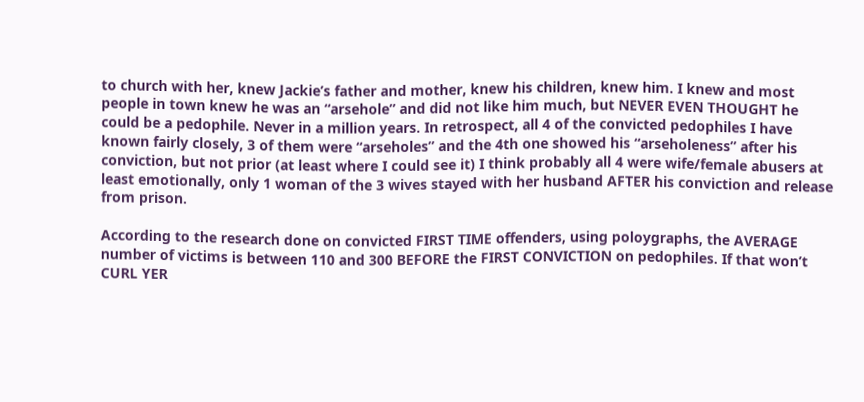to church with her, knew Jackie’s father and mother, knew his children, knew him. I knew and most people in town knew he was an “arsehole” and did not like him much, but NEVER EVEN THOUGHT he could be a pedophile. Never in a million years. In retrospect, all 4 of the convicted pedophiles I have known fairly closely, 3 of them were “arseholes” and the 4th one showed his “arseholeness” after his conviction, but not prior (at least where I could see it) I think probably all 4 were wife/female abusers at least emotionally, only 1 woman of the 3 wives stayed with her husband AFTER his conviction and release from prison.

According to the research done on convicted FIRST TIME offenders, using poloygraphs, the AVERAGE number of victims is between 110 and 300 BEFORE the FIRST CONVICTION on pedophiles. If that won’t CURL YER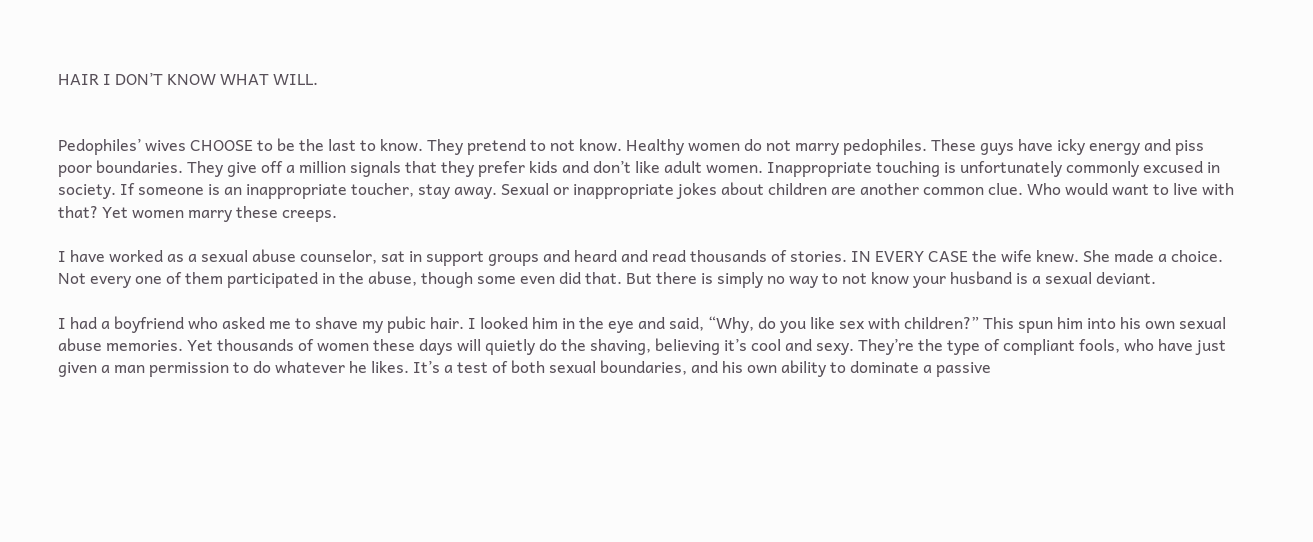HAIR I DON’T KNOW WHAT WILL.


Pedophiles’ wives CHOOSE to be the last to know. They pretend to not know. Healthy women do not marry pedophiles. These guys have icky energy and piss poor boundaries. They give off a million signals that they prefer kids and don’t like adult women. Inappropriate touching is unfortunately commonly excused in society. If someone is an inappropriate toucher, stay away. Sexual or inappropriate jokes about children are another common clue. Who would want to live with that? Yet women marry these creeps.

I have worked as a sexual abuse counselor, sat in support groups and heard and read thousands of stories. IN EVERY CASE the wife knew. She made a choice. Not every one of them participated in the abuse, though some even did that. But there is simply no way to not know your husband is a sexual deviant.

I had a boyfriend who asked me to shave my pubic hair. I looked him in the eye and said, “Why, do you like sex with children?” This spun him into his own sexual abuse memories. Yet thousands of women these days will quietly do the shaving, believing it’s cool and sexy. They’re the type of compliant fools, who have just given a man permission to do whatever he likes. It’s a test of both sexual boundaries, and his own ability to dominate a passive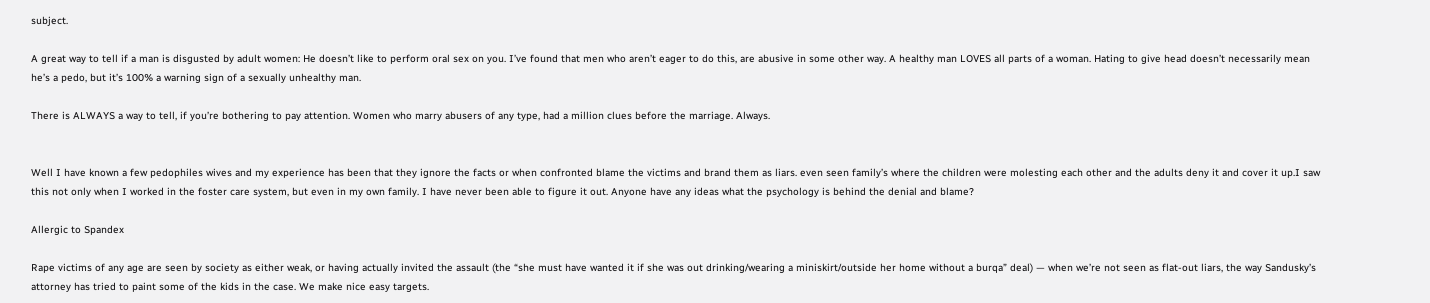subject.

A great way to tell if a man is disgusted by adult women: He doesn’t like to perform oral sex on you. I’ve found that men who aren’t eager to do this, are abusive in some other way. A healthy man LOVES all parts of a woman. Hating to give head doesn’t necessarily mean he’s a pedo, but it’s 100% a warning sign of a sexually unhealthy man.

There is ALWAYS a way to tell, if you’re bothering to pay attention. Women who marry abusers of any type, had a million clues before the marriage. Always.


Well I have known a few pedophiles wives and my experience has been that they ignore the facts or when confronted blame the victims and brand them as liars. even seen family’s where the children were molesting each other and the adults deny it and cover it up.I saw this not only when I worked in the foster care system, but even in my own family. I have never been able to figure it out. Anyone have any ideas what the psychology is behind the denial and blame?

Allergic to Spandex

Rape victims of any age are seen by society as either weak, or having actually invited the assault (the “she must have wanted it if she was out drinking/wearing a miniskirt/outside her home without a burqa” deal) — when we’re not seen as flat-out liars, the way Sandusky’s attorney has tried to paint some of the kids in the case. We make nice easy targets.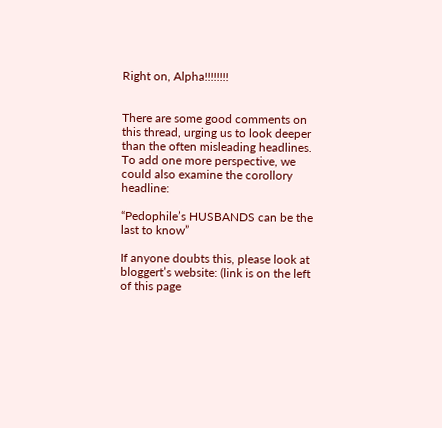Right on, Alpha!!!!!!!!


There are some good comments on this thread, urging us to look deeper than the often misleading headlines. To add one more perspective, we could also examine the corollory headline:

“Pedophile’s HUSBANDS can be the last to know”

If anyone doubts this, please look at bloggert’s website: (link is on the left of this page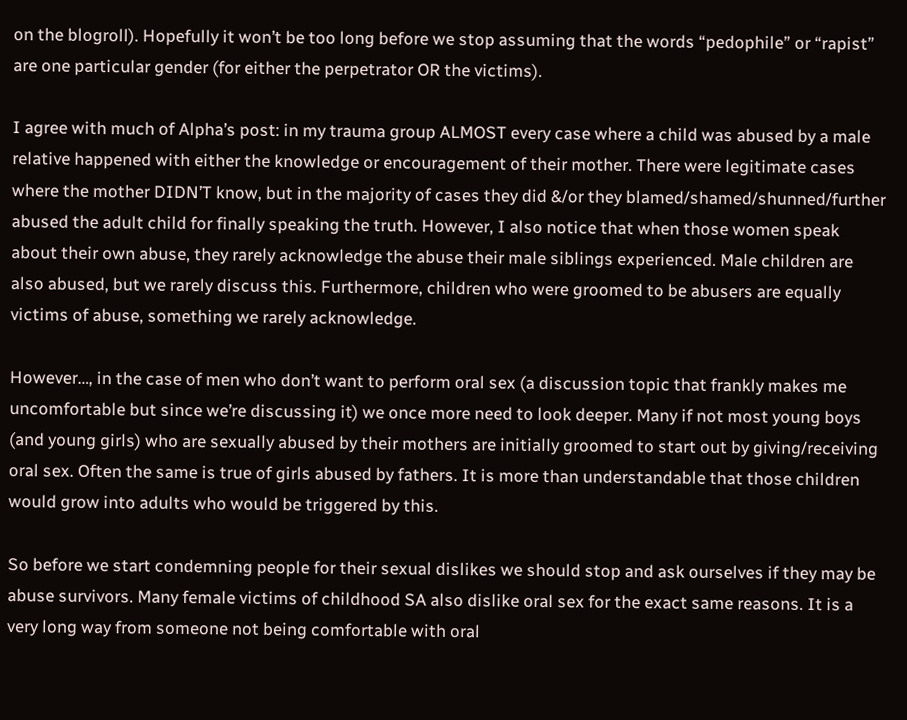on the blogroll). Hopefully it won’t be too long before we stop assuming that the words “pedophile” or “rapist” are one particular gender (for either the perpetrator OR the victims).

I agree with much of Alpha’s post: in my trauma group ALMOST every case where a child was abused by a male relative happened with either the knowledge or encouragement of their mother. There were legitimate cases where the mother DIDN’T know, but in the majority of cases they did &/or they blamed/shamed/shunned/further abused the adult child for finally speaking the truth. However, I also notice that when those women speak about their own abuse, they rarely acknowledge the abuse their male siblings experienced. Male children are also abused, but we rarely discuss this. Furthermore, children who were groomed to be abusers are equally victims of abuse, something we rarely acknowledge.

However…, in the case of men who don’t want to perform oral sex (a discussion topic that frankly makes me uncomfortable but since we’re discussing it) we once more need to look deeper. Many if not most young boys (and young girls) who are sexually abused by their mothers are initially groomed to start out by giving/receiving oral sex. Often the same is true of girls abused by fathers. It is more than understandable that those children would grow into adults who would be triggered by this.

So before we start condemning people for their sexual dislikes we should stop and ask ourselves if they may be abuse survivors. Many female victims of childhood SA also dislike oral sex for the exact same reasons. It is a very long way from someone not being comfortable with oral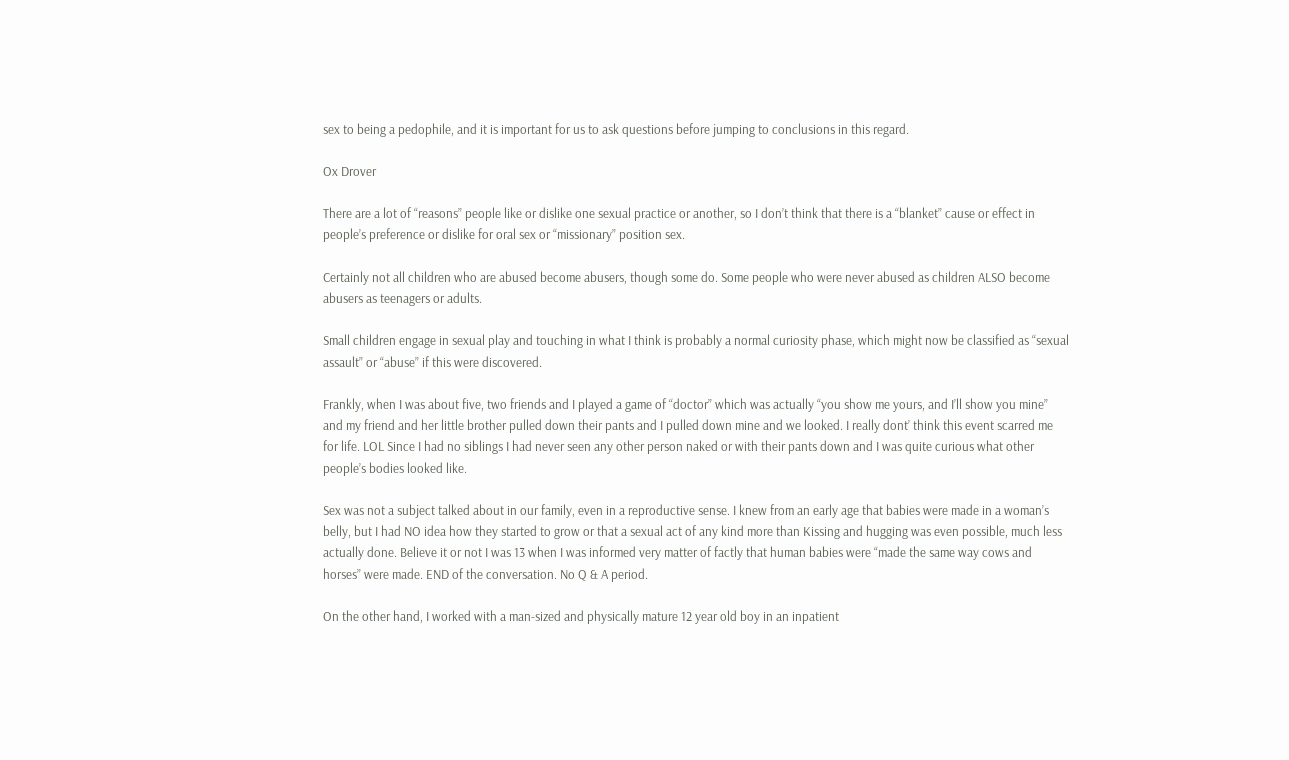sex to being a pedophile, and it is important for us to ask questions before jumping to conclusions in this regard.

Ox Drover

There are a lot of “reasons” people like or dislike one sexual practice or another, so I don’t think that there is a “blanket” cause or effect in people’s preference or dislike for oral sex or “missionary” position sex.

Certainly not all children who are abused become abusers, though some do. Some people who were never abused as children ALSO become abusers as teenagers or adults.

Small children engage in sexual play and touching in what I think is probably a normal curiosity phase, which might now be classified as “sexual assault” or “abuse” if this were discovered.

Frankly, when I was about five, two friends and I played a game of “doctor” which was actually “you show me yours, and I’ll show you mine” and my friend and her little brother pulled down their pants and I pulled down mine and we looked. I really dont’ think this event scarred me for life. LOL Since I had no siblings I had never seen any other person naked or with their pants down and I was quite curious what other people’s bodies looked like.

Sex was not a subject talked about in our family, even in a reproductive sense. I knew from an early age that babies were made in a woman’s belly, but I had NO idea how they started to grow or that a sexual act of any kind more than Kissing and hugging was even possible, much less actually done. Believe it or not I was 13 when I was informed very matter of factly that human babies were “made the same way cows and horses” were made. END of the conversation. No Q & A period.

On the other hand, I worked with a man-sized and physically mature 12 year old boy in an inpatient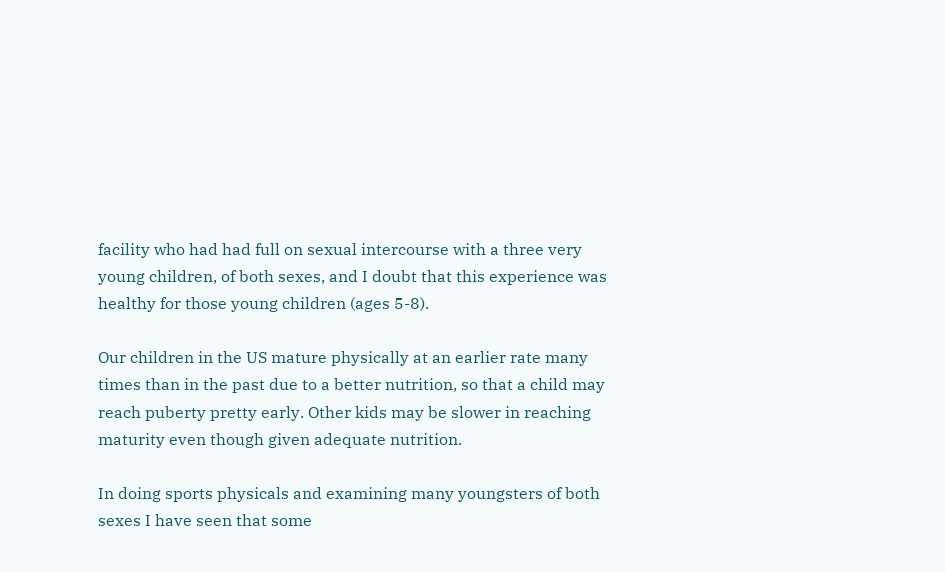facility who had had full on sexual intercourse with a three very young children, of both sexes, and I doubt that this experience was healthy for those young children (ages 5-8).

Our children in the US mature physically at an earlier rate many times than in the past due to a better nutrition, so that a child may reach puberty pretty early. Other kids may be slower in reaching maturity even though given adequate nutrition.

In doing sports physicals and examining many youngsters of both sexes I have seen that some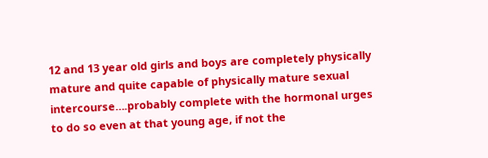12 and 13 year old girls and boys are completely physically mature and quite capable of physically mature sexual intercourse….probably complete with the hormonal urges to do so even at that young age, if not the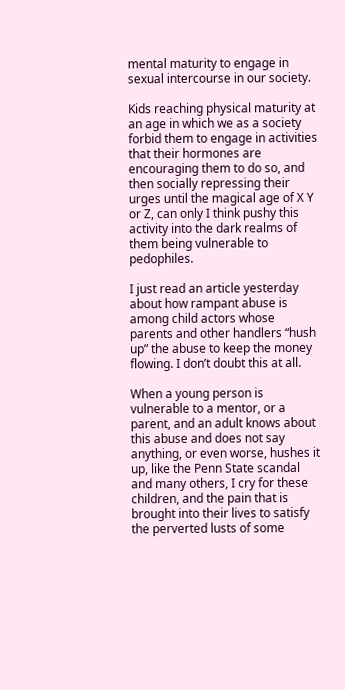mental maturity to engage in sexual intercourse in our society.

Kids reaching physical maturity at an age in which we as a society forbid them to engage in activities that their hormones are encouraging them to do so, and then socially repressing their urges until the magical age of X Y or Z, can only I think pushy this activity into the dark realms of them being vulnerable to pedophiles.

I just read an article yesterday about how rampant abuse is among child actors whose parents and other handlers “hush up” the abuse to keep the money flowing. I don’t doubt this at all.

When a young person is vulnerable to a mentor, or a parent, and an adult knows about this abuse and does not say anything, or even worse, hushes it up, like the Penn State scandal and many others, I cry for these children, and the pain that is brought into their lives to satisfy the perverted lusts of some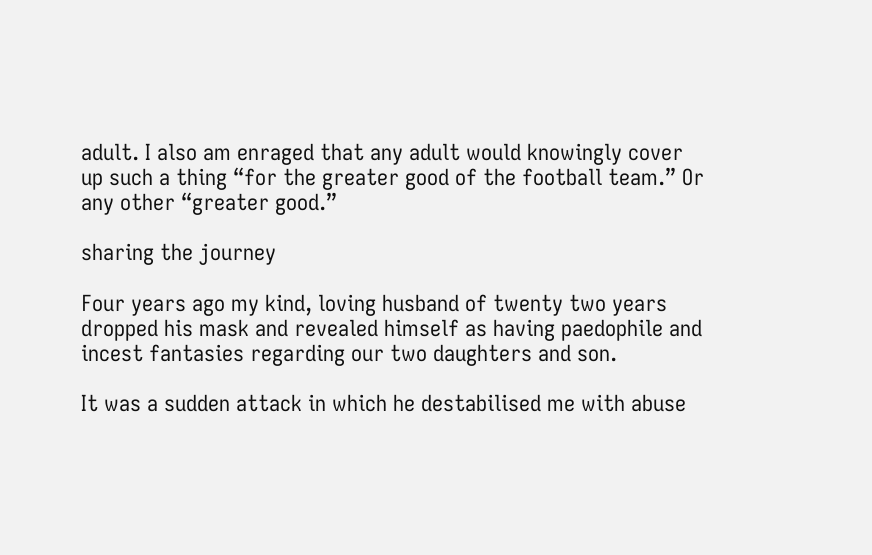adult. I also am enraged that any adult would knowingly cover up such a thing “for the greater good of the football team.” Or any other “greater good.”

sharing the journey

Four years ago my kind, loving husband of twenty two years dropped his mask and revealed himself as having paedophile and incest fantasies regarding our two daughters and son.

It was a sudden attack in which he destabilised me with abuse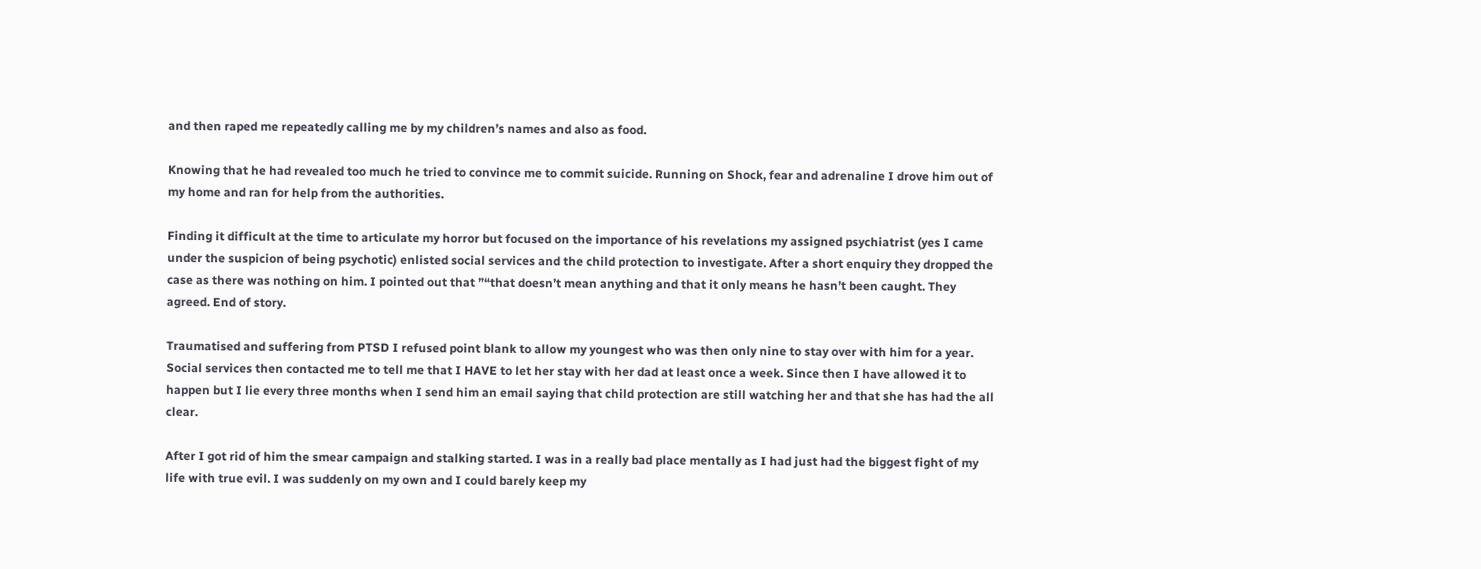and then raped me repeatedly calling me by my children’s names and also as food.

Knowing that he had revealed too much he tried to convince me to commit suicide. Running on Shock, fear and adrenaline I drove him out of my home and ran for help from the authorities.

Finding it difficult at the time to articulate my horror but focused on the importance of his revelations my assigned psychiatrist (yes I came under the suspicion of being psychotic) enlisted social services and the child protection to investigate. After a short enquiry they dropped the case as there was nothing on him. I pointed out that ”“that doesn’t mean anything and that it only means he hasn’t been caught. They agreed. End of story.

Traumatised and suffering from PTSD I refused point blank to allow my youngest who was then only nine to stay over with him for a year. Social services then contacted me to tell me that I HAVE to let her stay with her dad at least once a week. Since then I have allowed it to happen but I lie every three months when I send him an email saying that child protection are still watching her and that she has had the all clear.

After I got rid of him the smear campaign and stalking started. I was in a really bad place mentally as I had just had the biggest fight of my life with true evil. I was suddenly on my own and I could barely keep my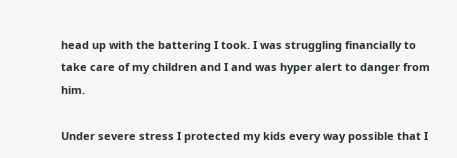head up with the battering I took. I was struggling financially to take care of my children and I and was hyper alert to danger from him.

Under severe stress I protected my kids every way possible that I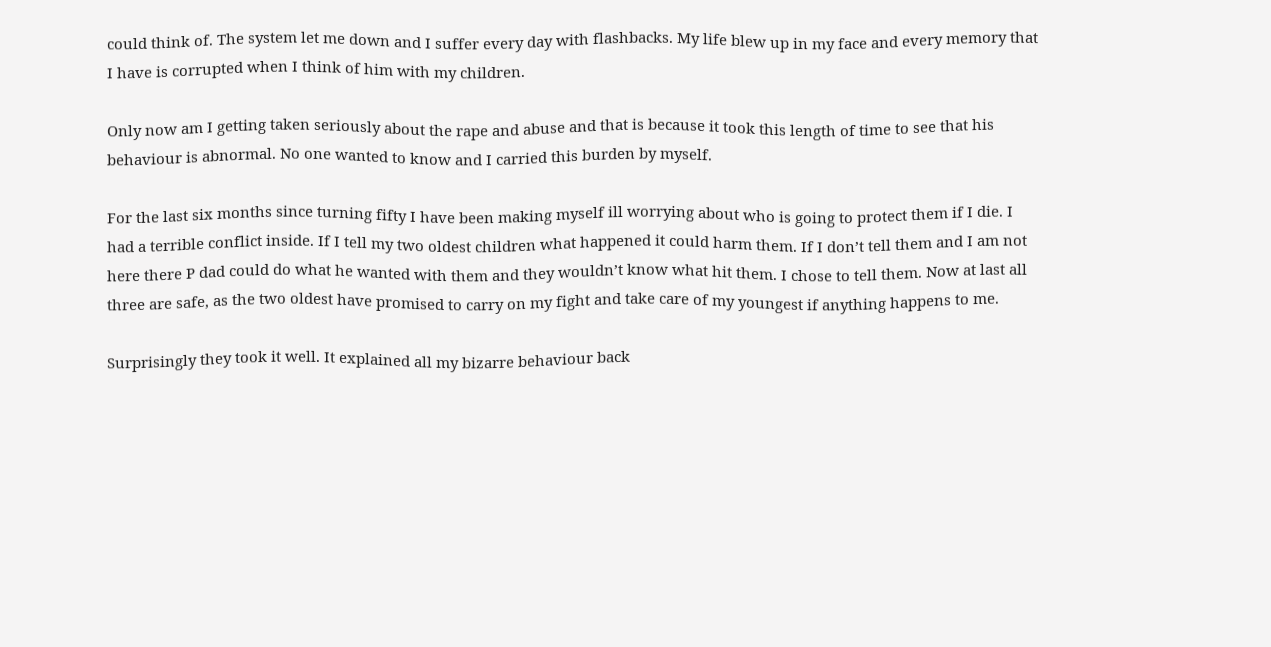could think of. The system let me down and I suffer every day with flashbacks. My life blew up in my face and every memory that I have is corrupted when I think of him with my children.

Only now am I getting taken seriously about the rape and abuse and that is because it took this length of time to see that his behaviour is abnormal. No one wanted to know and I carried this burden by myself.

For the last six months since turning fifty I have been making myself ill worrying about who is going to protect them if I die. I had a terrible conflict inside. If I tell my two oldest children what happened it could harm them. If I don’t tell them and I am not here there P dad could do what he wanted with them and they wouldn’t know what hit them. I chose to tell them. Now at last all three are safe, as the two oldest have promised to carry on my fight and take care of my youngest if anything happens to me.

Surprisingly they took it well. It explained all my bizarre behaviour back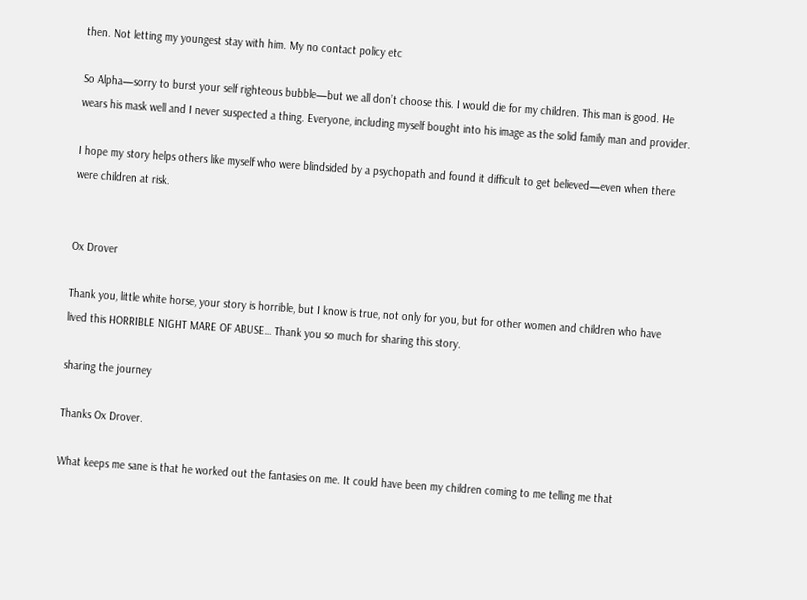then. Not letting my youngest stay with him. My no contact policy etc

So Alpha—sorry to burst your self righteous bubble—but we all don’t choose this. I would die for my children. This man is good. He wears his mask well and I never suspected a thing. Everyone, including myself bought into his image as the solid family man and provider.

I hope my story helps others like myself who were blindsided by a psychopath and found it difficult to get believed—even when there were children at risk.


Ox Drover

Thank you, little white horse, your story is horrible, but I know is true, not only for you, but for other women and children who have lived this HORRIBLE NIGHT MARE OF ABUSE… Thank you so much for sharing this story.

sharing the journey

Thanks Ox Drover.

What keeps me sane is that he worked out the fantasies on me. It could have been my children coming to me telling me that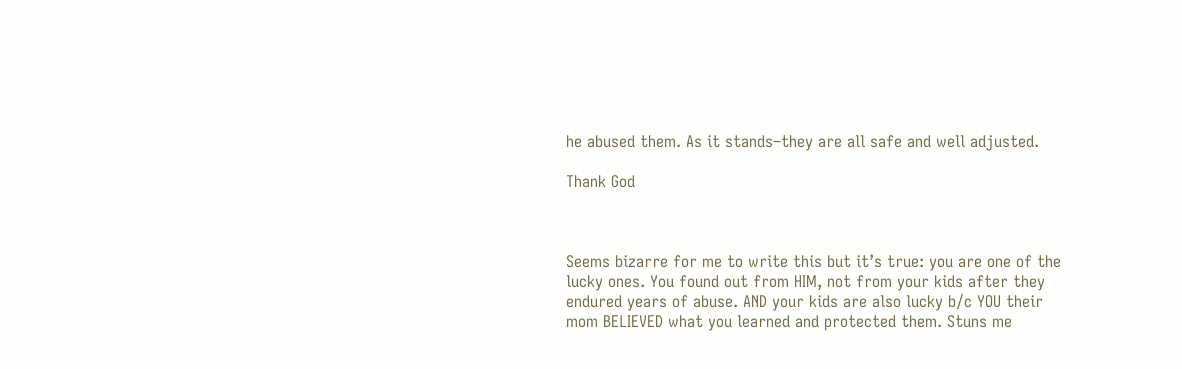he abused them. As it stands–they are all safe and well adjusted.

Thank God



Seems bizarre for me to write this but it’s true: you are one of the lucky ones. You found out from HIM, not from your kids after they endured years of abuse. AND your kids are also lucky b/c YOU their mom BELIEVED what you learned and protected them. Stuns me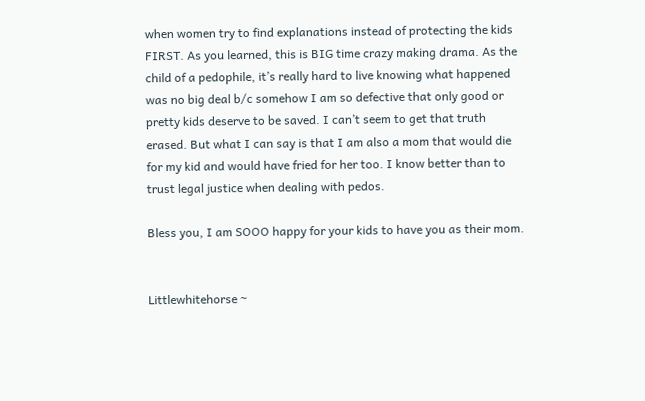when women try to find explanations instead of protecting the kids FIRST. As you learned, this is BIG time crazy making drama. As the child of a pedophile, it’s really hard to live knowing what happened was no big deal b/c somehow I am so defective that only good or pretty kids deserve to be saved. I can’t seem to get that truth erased. But what I can say is that I am also a mom that would die for my kid and would have fried for her too. I know better than to trust legal justice when dealing with pedos.

Bless you, I am SOOO happy for your kids to have you as their mom.


Littlewhitehorse ~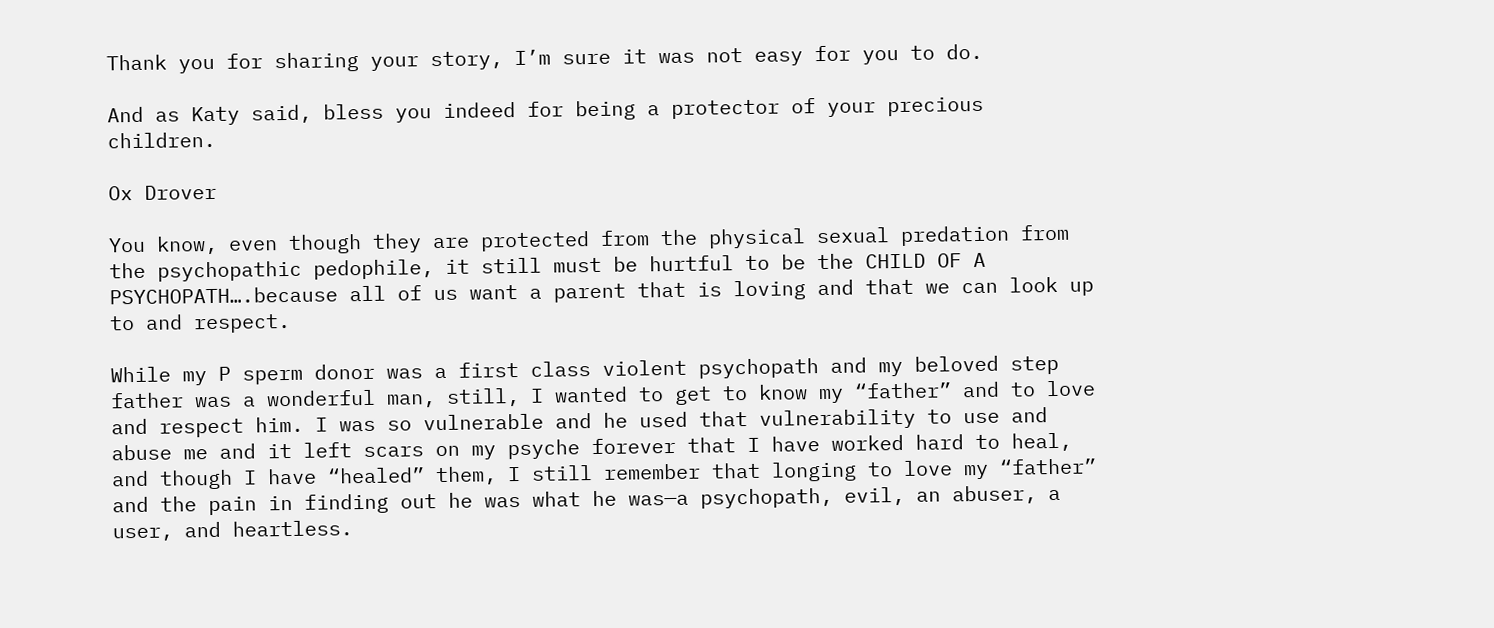Thank you for sharing your story, I’m sure it was not easy for you to do.

And as Katy said, bless you indeed for being a protector of your precious children.

Ox Drover

You know, even though they are protected from the physical sexual predation from the psychopathic pedophile, it still must be hurtful to be the CHILD OF A PSYCHOPATH….because all of us want a parent that is loving and that we can look up to and respect.

While my P sperm donor was a first class violent psychopath and my beloved step father was a wonderful man, still, I wanted to get to know my “father” and to love and respect him. I was so vulnerable and he used that vulnerability to use and abuse me and it left scars on my psyche forever that I have worked hard to heal, and though I have “healed” them, I still remember that longing to love my “father” and the pain in finding out he was what he was—a psychopath, evil, an abuser, a user, and heartless.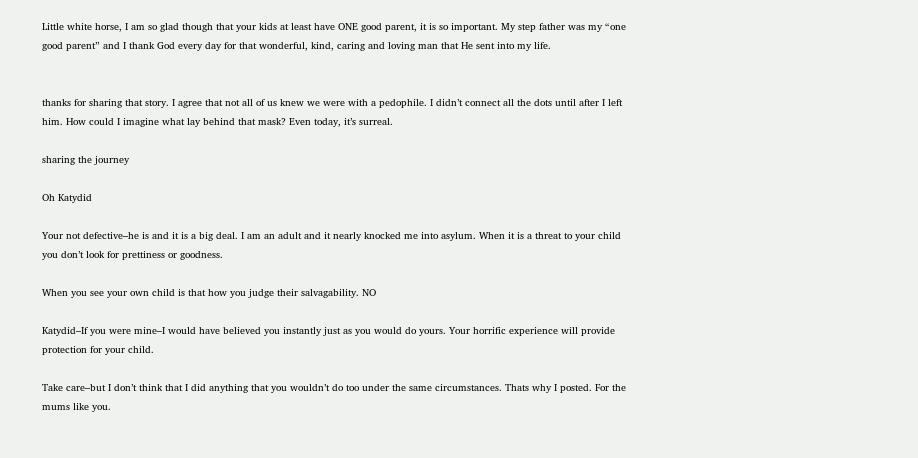Little white horse, I am so glad though that your kids at least have ONE good parent, it is so important. My step father was my “one good parent” and I thank God every day for that wonderful, kind, caring and loving man that He sent into my life.


thanks for sharing that story. I agree that not all of us knew we were with a pedophile. I didn’t connect all the dots until after I left him. How could I imagine what lay behind that mask? Even today, it’s surreal.

sharing the journey

Oh Katydid

Your not defective–he is and it is a big deal. I am an adult and it nearly knocked me into asylum. When it is a threat to your child you don’t look for prettiness or goodness.

When you see your own child is that how you judge their salvagability. NO

Katydid–If you were mine–I would have believed you instantly just as you would do yours. Your horrific experience will provide protection for your child.

Take care–but I don’t think that I did anything that you wouldn’t do too under the same circumstances. Thats why I posted. For the mums like you.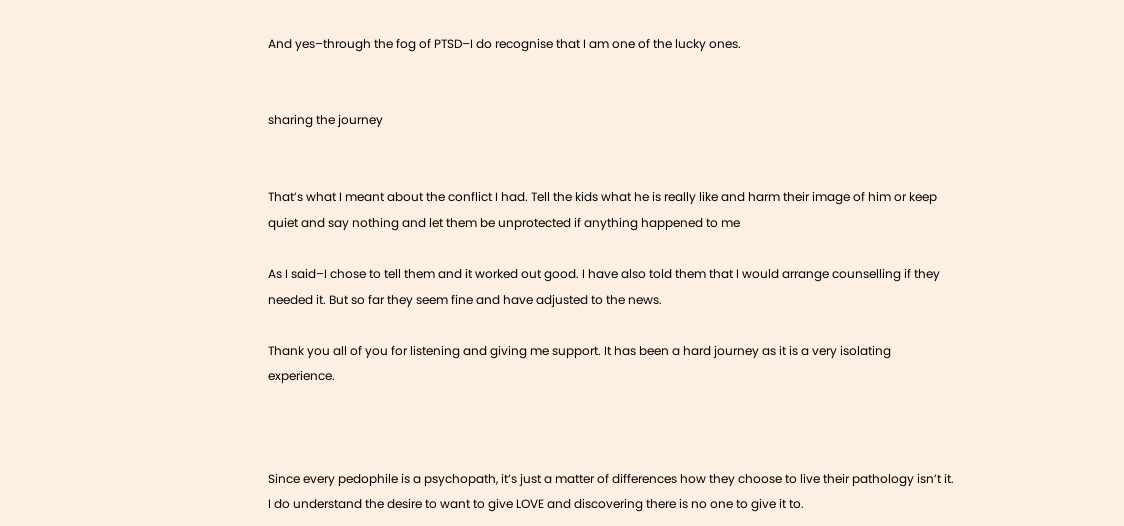And yes–through the fog of PTSD–I do recognise that I am one of the lucky ones.


sharing the journey


That’s what I meant about the conflict I had. Tell the kids what he is really like and harm their image of him or keep quiet and say nothing and let them be unprotected if anything happened to me

As I said–I chose to tell them and it worked out good. I have also told them that I would arrange counselling if they needed it. But so far they seem fine and have adjusted to the news.

Thank you all of you for listening and giving me support. It has been a hard journey as it is a very isolating experience.



Since every pedophile is a psychopath, it’s just a matter of differences how they choose to live their pathology isn’t it. I do understand the desire to want to give LOVE and discovering there is no one to give it to.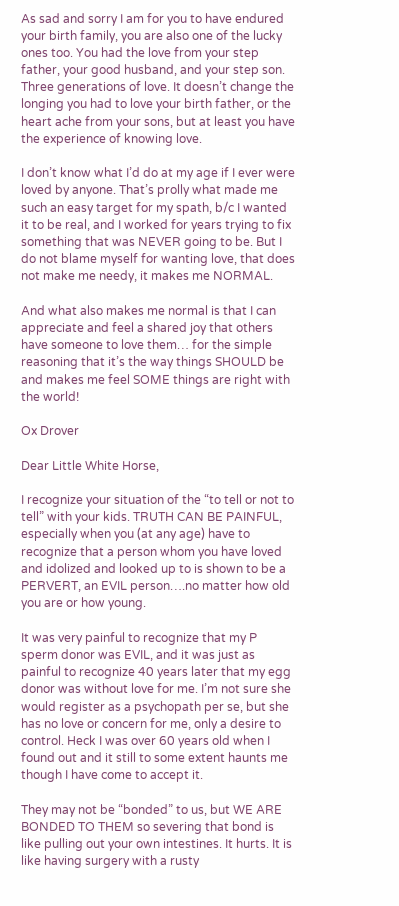As sad and sorry I am for you to have endured your birth family, you are also one of the lucky ones too. You had the love from your step father, your good husband, and your step son. Three generations of love. It doesn’t change the longing you had to love your birth father, or the heart ache from your sons, but at least you have the experience of knowing love.

I don’t know what I’d do at my age if I ever were loved by anyone. That’s prolly what made me such an easy target for my spath, b/c I wanted it to be real, and I worked for years trying to fix something that was NEVER going to be. But I do not blame myself for wanting love, that does not make me needy, it makes me NORMAL.

And what also makes me normal is that I can appreciate and feel a shared joy that others have someone to love them… for the simple reasoning that it’s the way things SHOULD be and makes me feel SOME things are right with the world!

Ox Drover

Dear Little White Horse,

I recognize your situation of the “to tell or not to tell” with your kids. TRUTH CAN BE PAINFUL, especially when you (at any age) have to recognize that a person whom you have loved and idolized and looked up to is shown to be a PERVERT, an EVIL person….no matter how old you are or how young.

It was very painful to recognize that my P sperm donor was EVIL, and it was just as painful to recognize 40 years later that my egg donor was without love for me. I’m not sure she would register as a psychopath per se, but she has no love or concern for me, only a desire to control. Heck I was over 60 years old when I found out and it still to some extent haunts me though I have come to accept it.

They may not be “bonded” to us, but WE ARE BONDED TO THEM so severing that bond is like pulling out your own intestines. It hurts. It is like having surgery with a rusty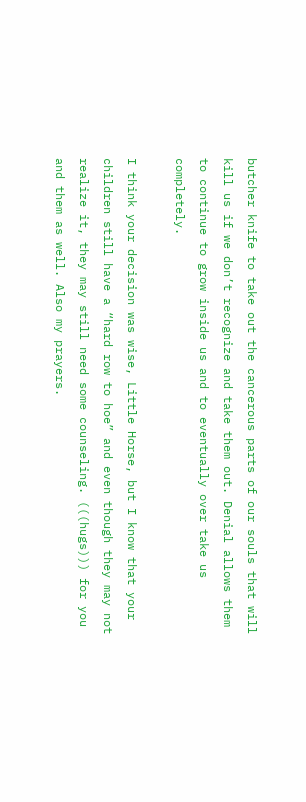butcher knife to take out the cancerous parts of our souls that will kill us if we don’t recognize and take them out. Denial allows them to continue to grow inside us and to eventually over take us completely.

I think your decision was wise, Little Horse, but I know that your children still have a “hard row to hoe” and even though they may not realize it, they may still need some counseling. (((hugs))) for you and them as well. Also my prayers.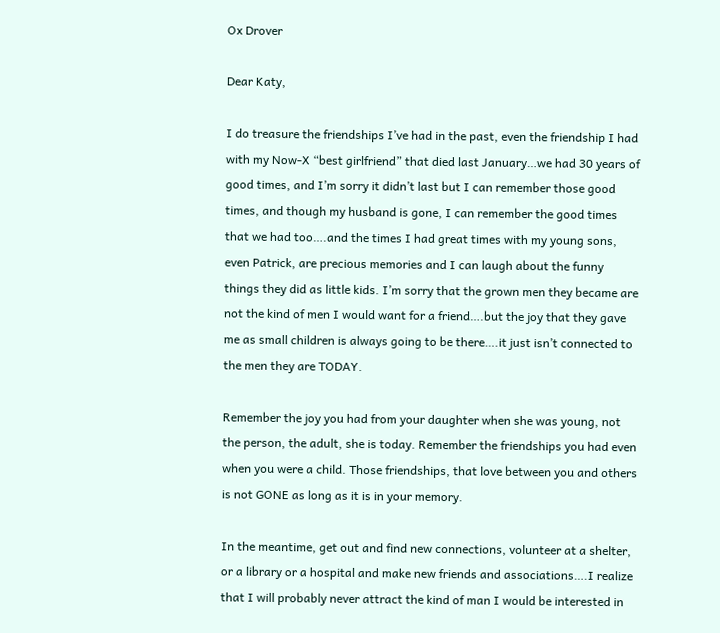Ox Drover

Dear Katy,

I do treasure the friendships I’ve had in the past, even the friendship I had with my Now-X “best girlfriend” that died last January…we had 30 years of good times, and I’m sorry it didn’t last but I can remember those good times, and though my husband is gone, I can remember the good times that we had too….and the times I had great times with my young sons, even Patrick, are precious memories and I can laugh about the funny things they did as little kids. I’m sorry that the grown men they became are not the kind of men I would want for a friend….but the joy that they gave me as small children is always going to be there….it just isn’t connected to the men they are TODAY.

Remember the joy you had from your daughter when she was young, not the person, the adult, she is today. Remember the friendships you had even when you were a child. Those friendships, that love between you and others is not GONE as long as it is in your memory.

In the meantime, get out and find new connections, volunteer at a shelter, or a library or a hospital and make new friends and associations….I realize that I will probably never attract the kind of man I would be interested in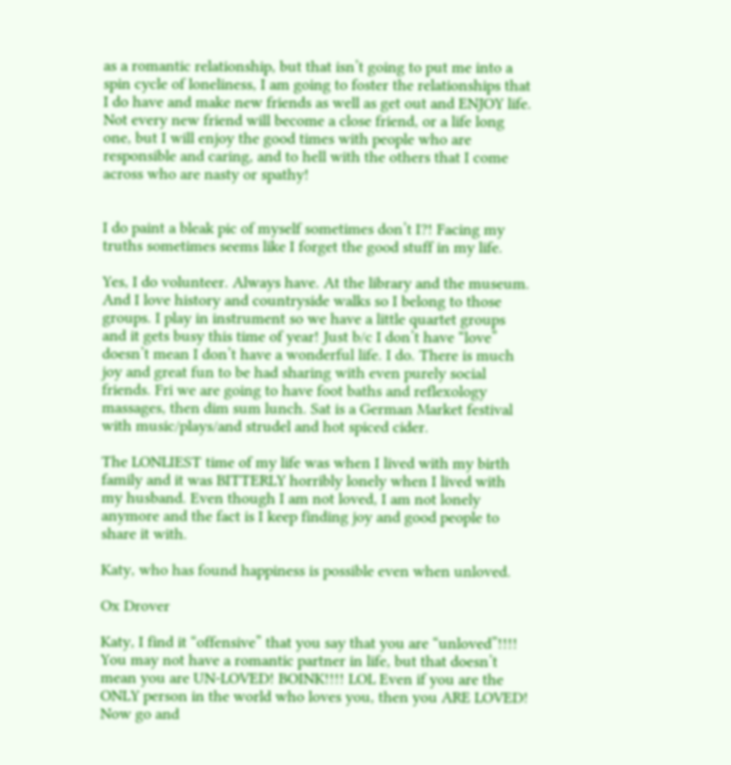as a romantic relationship, but that isn’t going to put me into a spin cycle of loneliness, I am going to foster the relationships that I do have and make new friends as well as get out and ENJOY life. Not every new friend will become a close friend, or a life long one, but I will enjoy the good times with people who are responsible and caring, and to hell with the others that I come across who are nasty or spathy!


I do paint a bleak pic of myself sometimes don’t I?! Facing my truths sometimes seems like I forget the good stuff in my life.

Yes, I do volunteer. Always have. At the library and the museum. And I love history and countryside walks so I belong to those groups. I play in instrument so we have a little quartet groups and it gets busy this time of year! Just b/c I don’t have “love” doesn’t mean I don’t have a wonderful life. I do. There is much joy and great fun to be had sharing with even purely social friends. Fri we are going to have foot baths and reflexology massages, then dim sum lunch. Sat is a German Market festival with music/plays/and strudel and hot spiced cider.

The LONLIEST time of my life was when I lived with my birth family and it was BITTERLY horribly lonely when I lived with my husband. Even though I am not loved, I am not lonely anymore and the fact is I keep finding joy and good people to share it with.

Katy, who has found happiness is possible even when unloved.

Ox Drover

Katy, I find it “offensive” that you say that you are “unloved”!!!! You may not have a romantic partner in life, but that doesn’t mean you are UN-LOVED! BOINK!!!! LOL Even if you are the ONLY person in the world who loves you, then you ARE LOVED! Now go and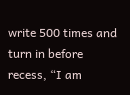write 500 times and turn in before recess, “I am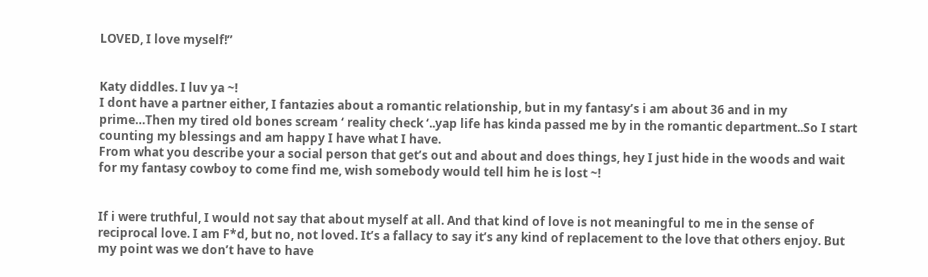LOVED, I love myself!”


Katy diddles. I luv ya ~!
I dont have a partner either, I fantazies about a romantic relationship, but in my fantasy’s i am about 36 and in my prime…Then my tired old bones scream ‘ reality check ‘..yap life has kinda passed me by in the romantic department..So I start counting my blessings and am happy I have what I have.
From what you describe your a social person that get’s out and about and does things, hey I just hide in the woods and wait for my fantasy cowboy to come find me, wish somebody would tell him he is lost ~!


If i were truthful, I would not say that about myself at all. And that kind of love is not meaningful to me in the sense of reciprocal love. I am F*d, but no, not loved. It’s a fallacy to say it’s any kind of replacement to the love that others enjoy. But my point was we don’t have to have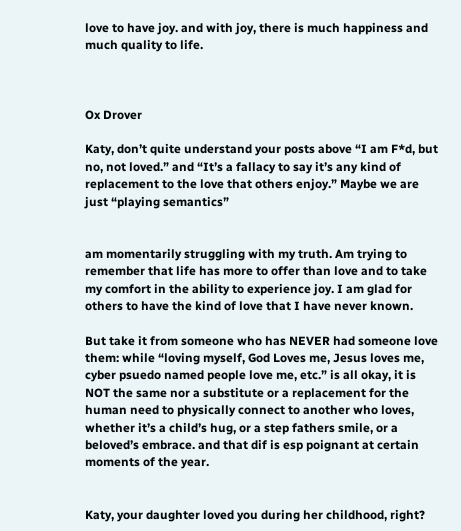love to have joy. and with joy, there is much happiness and much quality to life.



Ox Drover

Katy, don’t quite understand your posts above “I am F*d, but no, not loved.” and “It’s a fallacy to say it’s any kind of replacement to the love that others enjoy.” Maybe we are just “playing semantics”


am momentarily struggling with my truth. Am trying to remember that life has more to offer than love and to take my comfort in the ability to experience joy. I am glad for others to have the kind of love that I have never known.

But take it from someone who has NEVER had someone love them: while “loving myself, God Loves me, Jesus loves me, cyber psuedo named people love me, etc.” is all okay, it is NOT the same nor a substitute or a replacement for the human need to physically connect to another who loves, whether it’s a child’s hug, or a step fathers smile, or a beloved’s embrace. and that dif is esp poignant at certain moments of the year.


Katy, your daughter loved you during her childhood, right?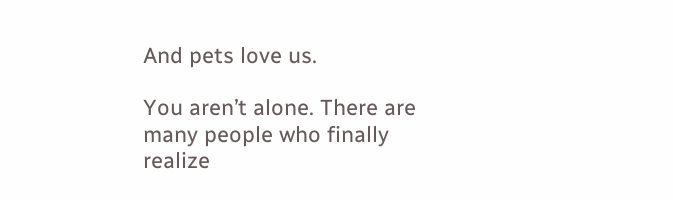And pets love us.

You aren’t alone. There are many people who finally realize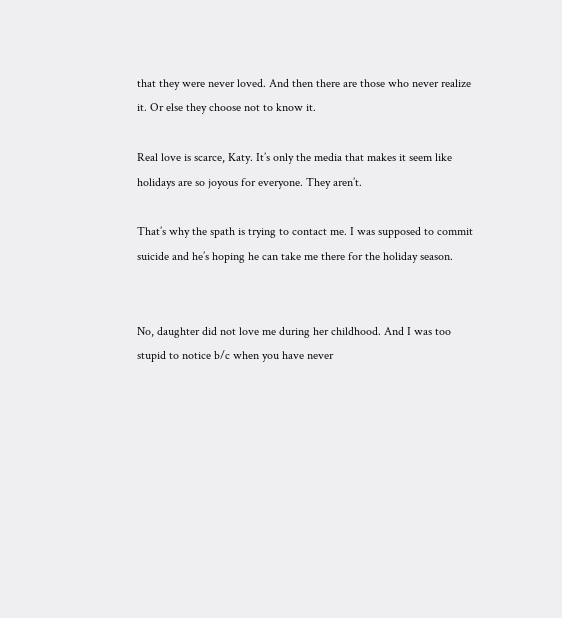that they were never loved. And then there are those who never realize it. Or else they choose not to know it.

Real love is scarce, Katy. It’s only the media that makes it seem like holidays are so joyous for everyone. They aren’t.

That’s why the spath is trying to contact me. I was supposed to commit suicide and he’s hoping he can take me there for the holiday season.


No, daughter did not love me during her childhood. And I was too stupid to notice b/c when you have never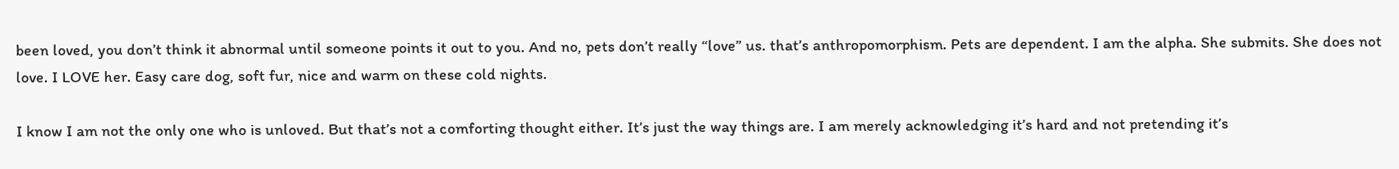been loved, you don’t think it abnormal until someone points it out to you. And no, pets don’t really “love” us. that’s anthropomorphism. Pets are dependent. I am the alpha. She submits. She does not love. I LOVE her. Easy care dog, soft fur, nice and warm on these cold nights.

I know I am not the only one who is unloved. But that’s not a comforting thought either. It’s just the way things are. I am merely acknowledging it’s hard and not pretending it’s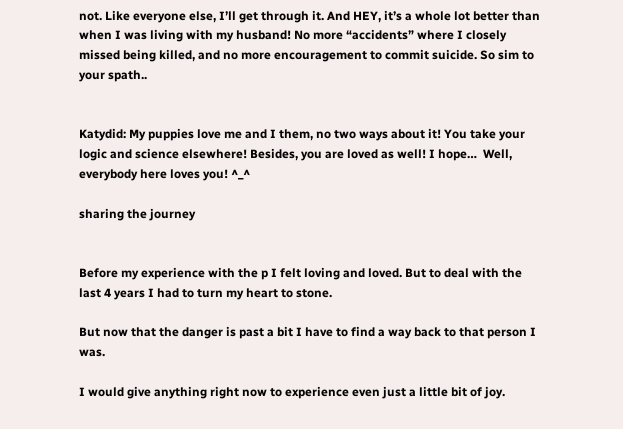not. Like everyone else, I’ll get through it. And HEY, it’s a whole lot better than when I was living with my husband! No more “accidents” where I closely missed being killed, and no more encouragement to commit suicide. So sim to your spath..


Katydid: My puppies love me and I them, no two ways about it! You take your logic and science elsewhere! Besides, you are loved as well! I hope…  Well, everybody here loves you! ^_^

sharing the journey


Before my experience with the p I felt loving and loved. But to deal with the last 4 years I had to turn my heart to stone.

But now that the danger is past a bit I have to find a way back to that person I was.

I would give anything right now to experience even just a little bit of joy.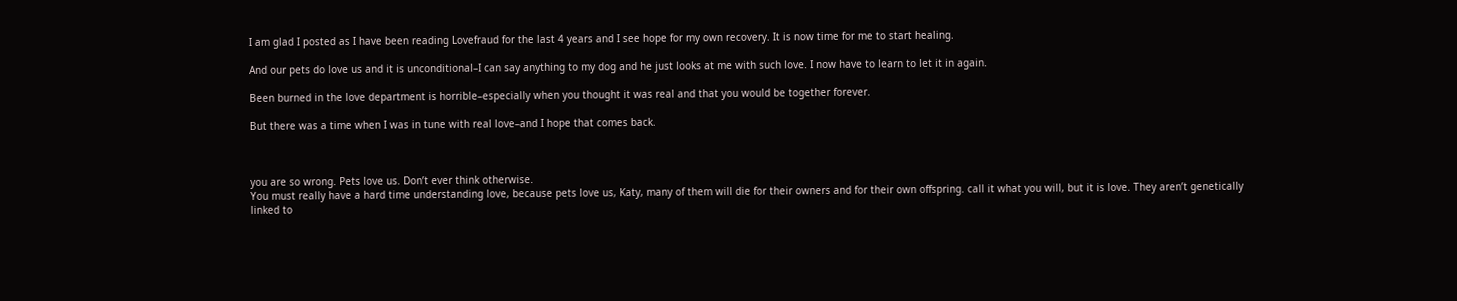I am glad I posted as I have been reading Lovefraud for the last 4 years and I see hope for my own recovery. It is now time for me to start healing.

And our pets do love us and it is unconditional–I can say anything to my dog and he just looks at me with such love. I now have to learn to let it in again.

Been burned in the love department is horrible–especially when you thought it was real and that you would be together forever.

But there was a time when I was in tune with real love–and I hope that comes back.



you are so wrong. Pets love us. Don’t ever think otherwise.
You must really have a hard time understanding love, because pets love us, Katy, many of them will die for their owners and for their own offspring. call it what you will, but it is love. They aren’t genetically linked to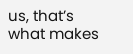us, that’s what makes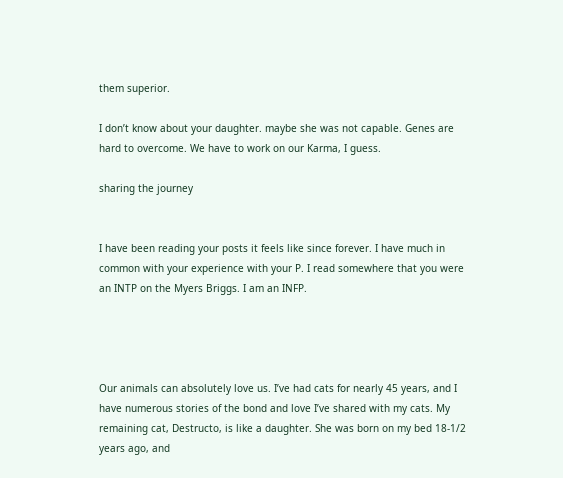them superior.

I don’t know about your daughter. maybe she was not capable. Genes are hard to overcome. We have to work on our Karma, I guess.

sharing the journey


I have been reading your posts it feels like since forever. I have much in common with your experience with your P. I read somewhere that you were an INTP on the Myers Briggs. I am an INFP.




Our animals can absolutely love us. I’ve had cats for nearly 45 years, and I have numerous stories of the bond and love I’ve shared with my cats. My remaining cat, Destructo, is like a daughter. She was born on my bed 18-1/2 years ago, and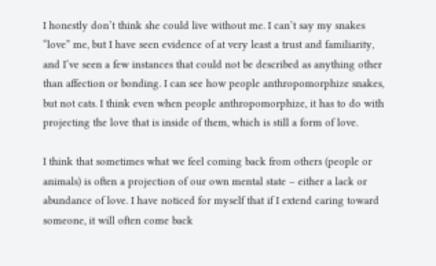I honestly don’t think she could live without me. I can’t say my snakes “love” me, but I have seen evidence of at very least a trust and familiarity, and I’ve seen a few instances that could not be described as anything other than affection or bonding. I can see how people anthropomorphize snakes, but not cats. I think even when people anthropomorphize, it has to do with projecting the love that is inside of them, which is still a form of love.

I think that sometimes what we feel coming back from others (people or animals) is often a projection of our own mental state – either a lack or abundance of love. I have noticed for myself that if I extend caring toward someone, it will often come back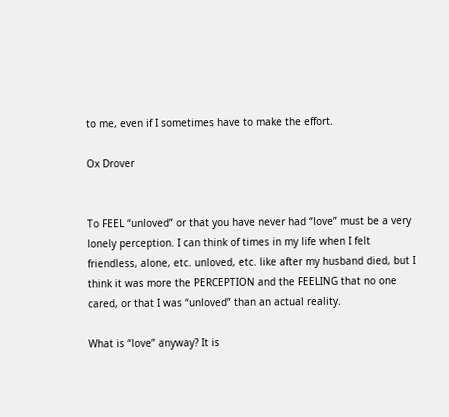to me, even if I sometimes have to make the effort.

Ox Drover


To FEEL “unloved” or that you have never had “love” must be a very lonely perception. I can think of times in my life when I felt friendless, alone, etc. unloved, etc. like after my husband died, but I think it was more the PERCEPTION and the FEELING that no one cared, or that I was “unloved” than an actual reality.

What is “love” anyway? It is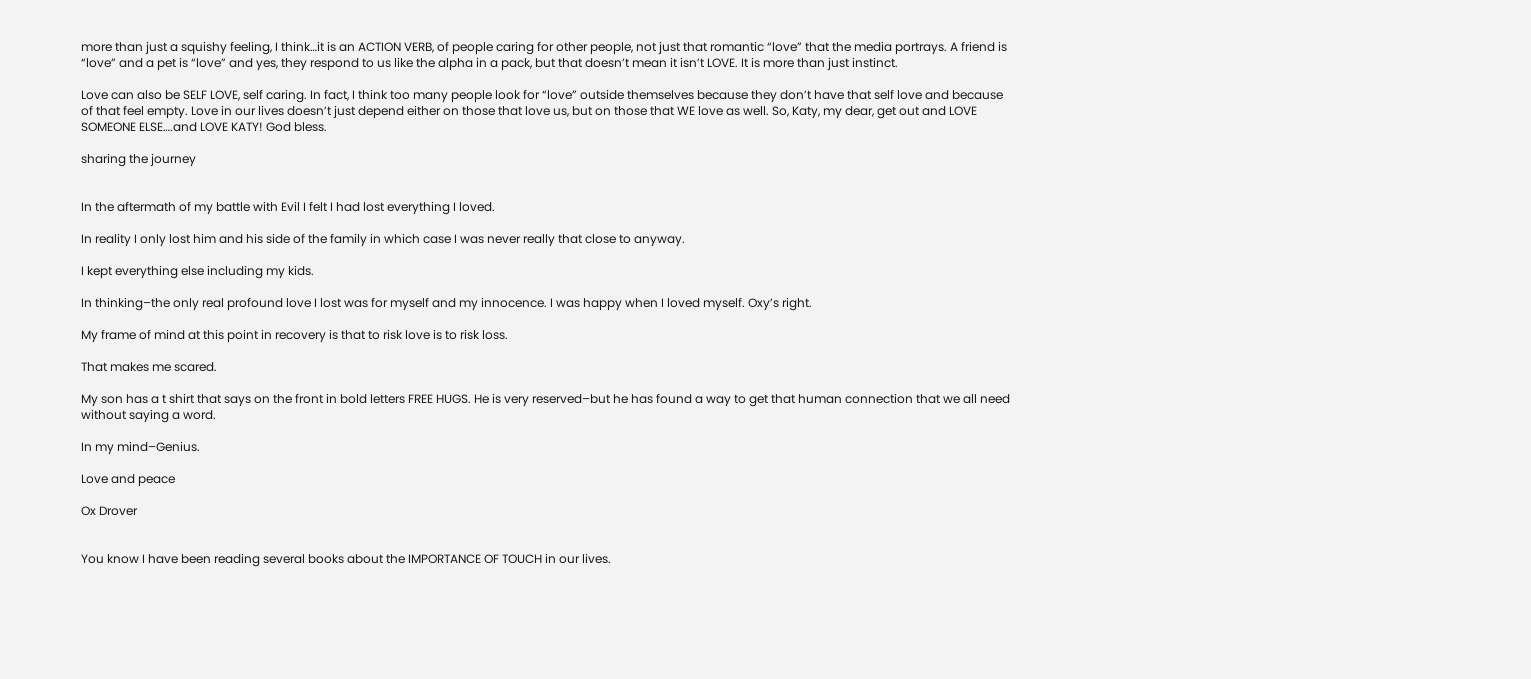more than just a squishy feeling, I think…it is an ACTION VERB, of people caring for other people, not just that romantic “love” that the media portrays. A friend is “love” and a pet is “love” and yes, they respond to us like the alpha in a pack, but that doesn’t mean it isn’t LOVE. It is more than just instinct.

Love can also be SELF LOVE, self caring. In fact, I think too many people look for “love” outside themselves because they don’t have that self love and because of that feel empty. Love in our lives doesn’t just depend either on those that love us, but on those that WE love as well. So, Katy, my dear, get out and LOVE SOMEONE ELSE….and LOVE KATY! God bless.

sharing the journey


In the aftermath of my battle with Evil I felt I had lost everything I loved.

In reality I only lost him and his side of the family in which case I was never really that close to anyway.

I kept everything else including my kids.

In thinking–the only real profound love I lost was for myself and my innocence. I was happy when I loved myself. Oxy’s right.

My frame of mind at this point in recovery is that to risk love is to risk loss.

That makes me scared.

My son has a t shirt that says on the front in bold letters FREE HUGS. He is very reserved–but he has found a way to get that human connection that we all need without saying a word.

In my mind–Genius.

Love and peace

Ox Drover


You know I have been reading several books about the IMPORTANCE OF TOUCH in our lives.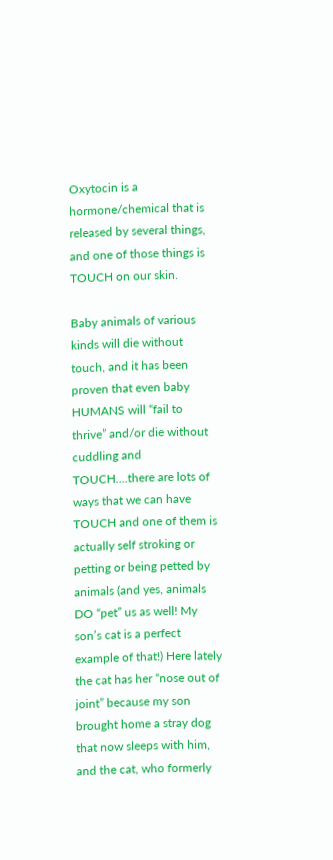Oxytocin is a hormone/chemical that is released by several things, and one of those things is TOUCH on our skin.

Baby animals of various kinds will die without touch, and it has been proven that even baby HUMANS will “fail to thrive” and/or die without cuddling and TOUCH….there are lots of ways that we can have TOUCH and one of them is actually self stroking or petting or being petted by animals (and yes, animals DO “pet” us as well! My son’s cat is a perfect example of that!) Here lately the cat has her “nose out of joint” because my son brought home a stray dog that now sleeps with him, and the cat, who formerly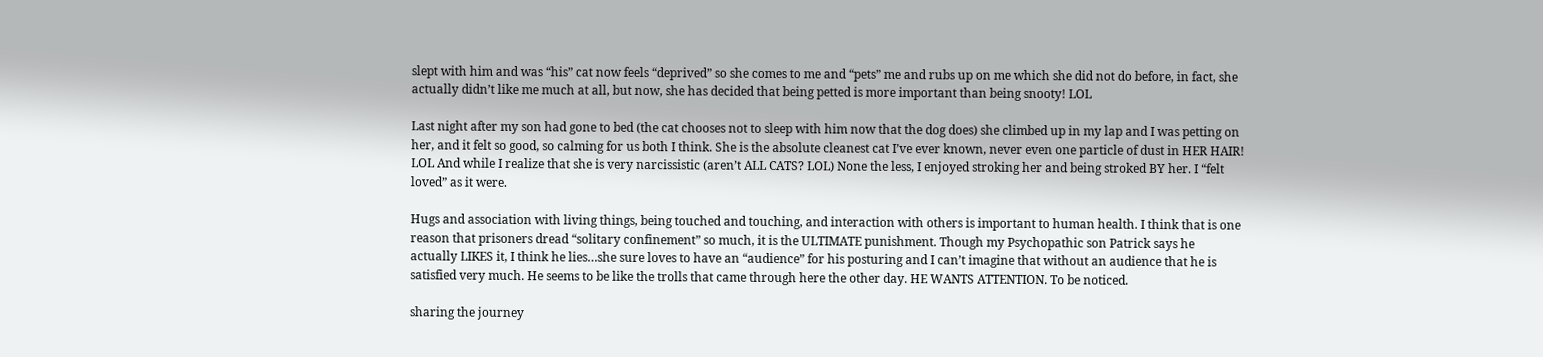slept with him and was “his” cat now feels “deprived” so she comes to me and “pets” me and rubs up on me which she did not do before, in fact, she actually didn’t like me much at all, but now, she has decided that being petted is more important than being snooty! LOL

Last night after my son had gone to bed (the cat chooses not to sleep with him now that the dog does) she climbed up in my lap and I was petting on her, and it felt so good, so calming for us both I think. She is the absolute cleanest cat I’ve ever known, never even one particle of dust in HER HAIR! LOL And while I realize that she is very narcissistic (aren’t ALL CATS? LOL) None the less, I enjoyed stroking her and being stroked BY her. I “felt loved” as it were.

Hugs and association with living things, being touched and touching, and interaction with others is important to human health. I think that is one reason that prisoners dread “solitary confinement” so much, it is the ULTIMATE punishment. Though my Psychopathic son Patrick says he actually LIKES it, I think he lies…she sure loves to have an “audience” for his posturing and I can’t imagine that without an audience that he is satisfied very much. He seems to be like the trolls that came through here the other day. HE WANTS ATTENTION. To be noticed.

sharing the journey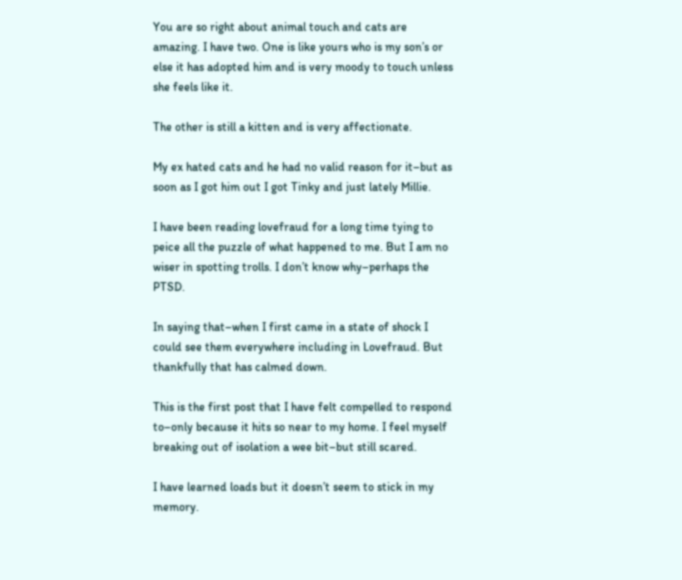You are so right about animal touch and cats are amazing. I have two. One is like yours who is my son’s or else it has adopted him and is very moody to touch unless she feels like it.

The other is still a kitten and is very affectionate.

My ex hated cats and he had no valid reason for it–but as soon as I got him out I got Tinky and just lately Millie.

I have been reading lovefraud for a long time tying to peice all the puzzle of what happened to me. But I am no wiser in spotting trolls. I don’t know why–perhaps the PTSD.

In saying that–when I first came in a state of shock I could see them everywhere including in Lovefraud. But thankfully that has calmed down.

This is the first post that I have felt compelled to respond to–only because it hits so near to my home. I feel myself breaking out of isolation a wee bit–but still scared.

I have learned loads but it doesn’t seem to stick in my memory.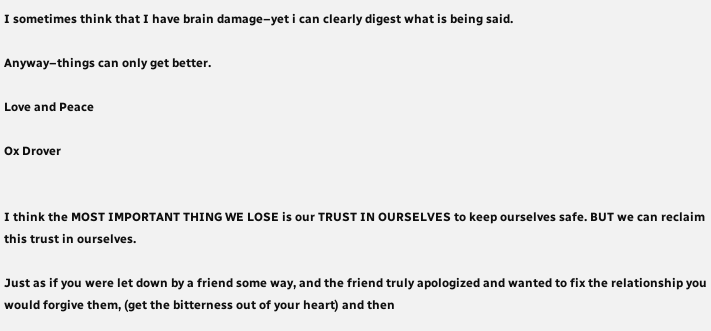I sometimes think that I have brain damage–yet i can clearly digest what is being said.

Anyway–things can only get better.

Love and Peace

Ox Drover


I think the MOST IMPORTANT THING WE LOSE is our TRUST IN OURSELVES to keep ourselves safe. BUT we can reclaim this trust in ourselves.

Just as if you were let down by a friend some way, and the friend truly apologized and wanted to fix the relationship you would forgive them, (get the bitterness out of your heart) and then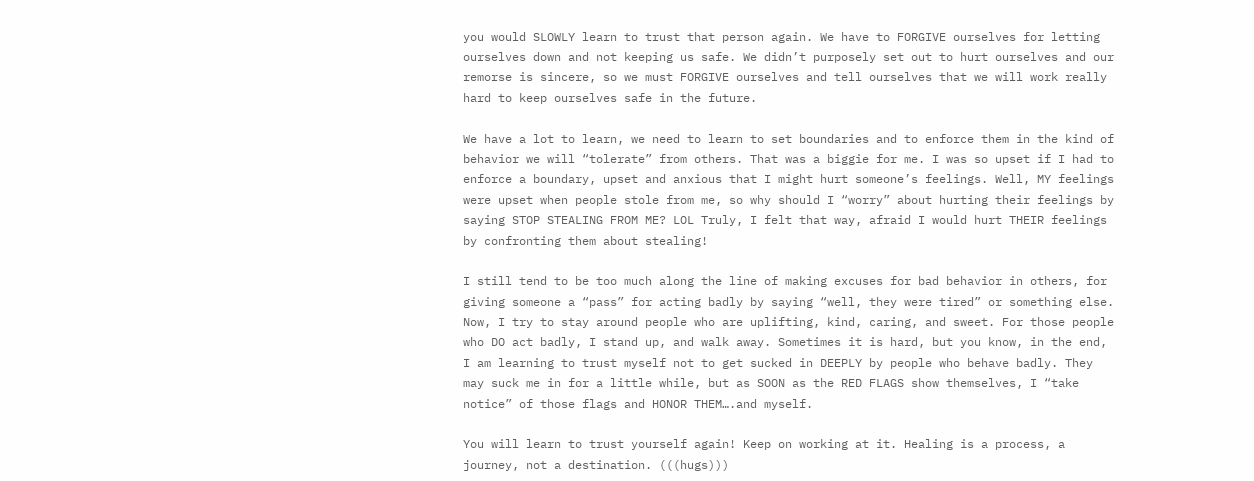you would SLOWLY learn to trust that person again. We have to FORGIVE ourselves for letting ourselves down and not keeping us safe. We didn’t purposely set out to hurt ourselves and our remorse is sincere, so we must FORGIVE ourselves and tell ourselves that we will work really hard to keep ourselves safe in the future.

We have a lot to learn, we need to learn to set boundaries and to enforce them in the kind of behavior we will “tolerate” from others. That was a biggie for me. I was so upset if I had to enforce a boundary, upset and anxious that I might hurt someone’s feelings. Well, MY feelings were upset when people stole from me, so why should I “worry” about hurting their feelings by saying STOP STEALING FROM ME? LOL Truly, I felt that way, afraid I would hurt THEIR feelings by confronting them about stealing!

I still tend to be too much along the line of making excuses for bad behavior in others, for giving someone a “pass” for acting badly by saying “well, they were tired” or something else. Now, I try to stay around people who are uplifting, kind, caring, and sweet. For those people who DO act badly, I stand up, and walk away. Sometimes it is hard, but you know, in the end, I am learning to trust myself not to get sucked in DEEPLY by people who behave badly. They may suck me in for a little while, but as SOON as the RED FLAGS show themselves, I “take notice” of those flags and HONOR THEM….and myself.

You will learn to trust yourself again! Keep on working at it. Healing is a process, a journey, not a destination. (((hugs)))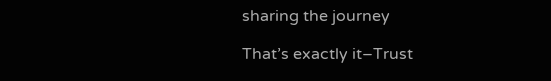sharing the journey

That’s exactly it–Trust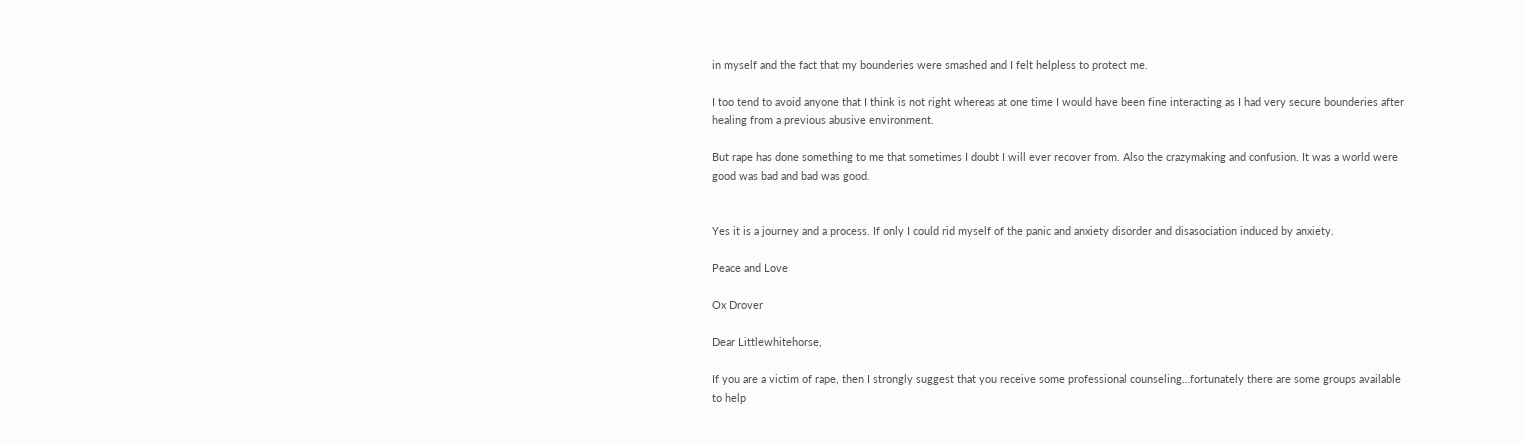in myself and the fact that my bounderies were smashed and I felt helpless to protect me.

I too tend to avoid anyone that I think is not right whereas at one time I would have been fine interacting as I had very secure bounderies after healing from a previous abusive environment.

But rape has done something to me that sometimes I doubt I will ever recover from. Also the crazymaking and confusion. It was a world were good was bad and bad was good.


Yes it is a journey and a process. If only I could rid myself of the panic and anxiety disorder and disasociation induced by anxiety.

Peace and Love

Ox Drover

Dear Littlewhitehorse,

If you are a victim of rape, then I strongly suggest that you receive some professional counseling…fortunately there are some groups available to help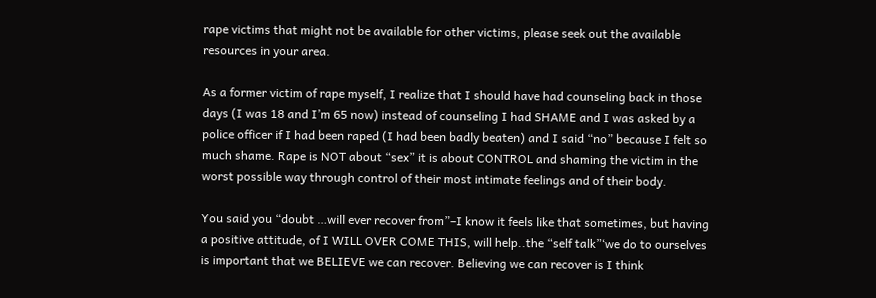rape victims that might not be available for other victims, please seek out the available resources in your area.

As a former victim of rape myself, I realize that I should have had counseling back in those days (I was 18 and I’m 65 now) instead of counseling I had SHAME and I was asked by a police officer if I had been raped (I had been badly beaten) and I said “no” because I felt so much shame. Rape is NOT about “sex” it is about CONTROL and shaming the victim in the worst possible way through control of their most intimate feelings and of their body.

You said you “doubt …will ever recover from”–I know it feels like that sometimes, but having a positive attitude, of I WILL OVER COME THIS, will help..the “self talk”‘we do to ourselves is important that we BELIEVE we can recover. Believing we can recover is I think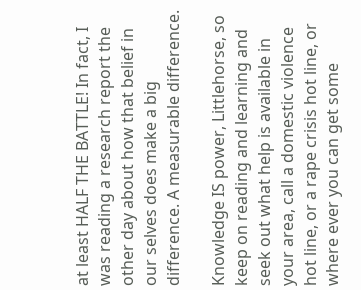at least HALF THE BATTLE! In fact, I was reading a research report the other day about how that belief in our selves does make a big difference. A measurable difference.

Knowledge IS power, Littlehorse, so keep on reading and learning and seek out what help is available in your area, call a domestic violence hot line, or a rape crisis hot line, or where ever you can get some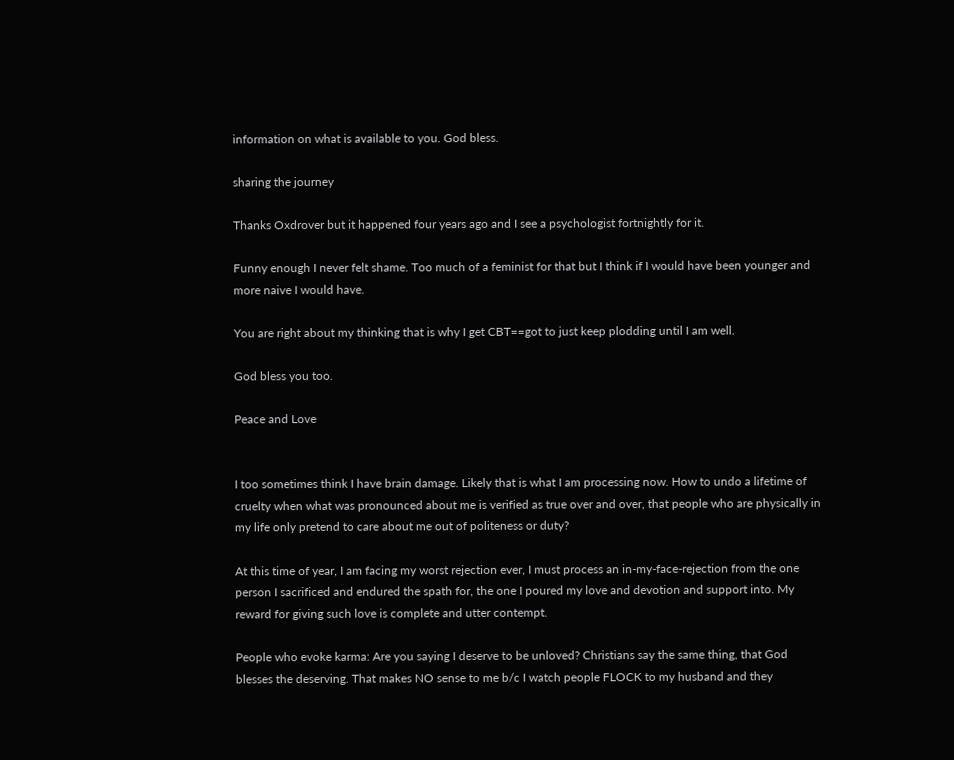information on what is available to you. God bless.

sharing the journey

Thanks Oxdrover but it happened four years ago and I see a psychologist fortnightly for it.

Funny enough I never felt shame. Too much of a feminist for that but I think if I would have been younger and more naive I would have.

You are right about my thinking that is why I get CBT==got to just keep plodding until I am well.

God bless you too.

Peace and Love


I too sometimes think I have brain damage. Likely that is what I am processing now. How to undo a lifetime of cruelty when what was pronounced about me is verified as true over and over, that people who are physically in my life only pretend to care about me out of politeness or duty?

At this time of year, I am facing my worst rejection ever, I must process an in-my-face-rejection from the one person I sacrificed and endured the spath for, the one I poured my love and devotion and support into. My reward for giving such love is complete and utter contempt.

People who evoke karma: Are you saying I deserve to be unloved? Christians say the same thing, that God blesses the deserving. That makes NO sense to me b/c I watch people FLOCK to my husband and they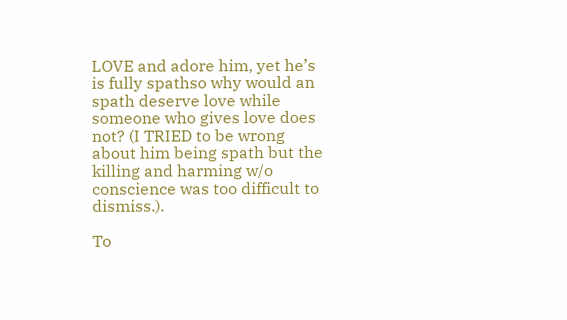LOVE and adore him, yet he’s is fully spathso why would an spath deserve love while someone who gives love does not? (I TRIED to be wrong about him being spath but the killing and harming w/o conscience was too difficult to dismiss.).

To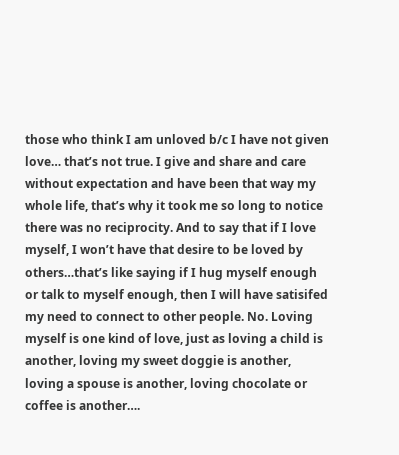those who think I am unloved b/c I have not given love… that’s not true. I give and share and care without expectation and have been that way my whole life, that’s why it took me so long to notice there was no reciprocity. And to say that if I love myself, I won’t have that desire to be loved by others…that’s like saying if I hug myself enough or talk to myself enough, then I will have satisifed my need to connect to other people. No. Loving myself is one kind of love, just as loving a child is another, loving my sweet doggie is another, loving a spouse is another, loving chocolate or coffee is another….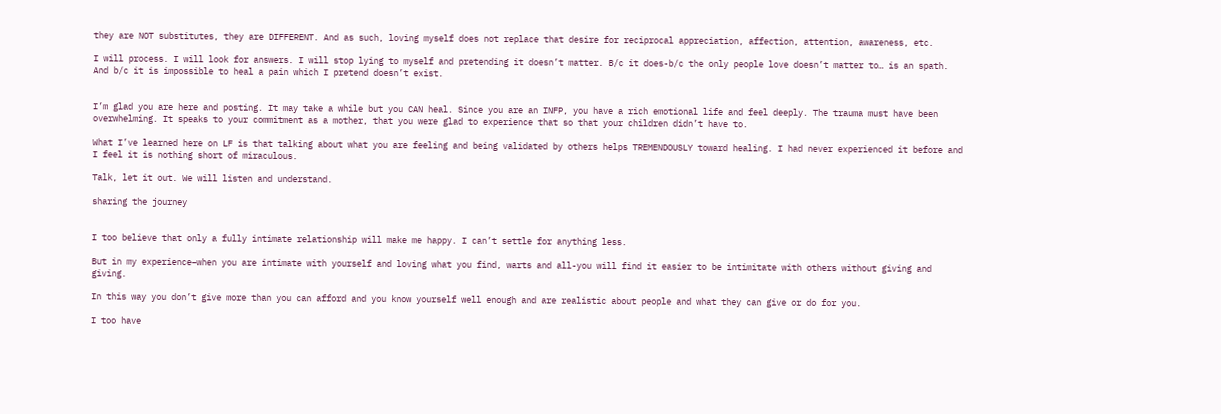they are NOT substitutes, they are DIFFERENT. And as such, loving myself does not replace that desire for reciprocal appreciation, affection, attention, awareness, etc.

I will process. I will look for answers. I will stop lying to myself and pretending it doesn’t matter. B/c it does-b/c the only people love doesn’t matter to… is an spath. And b/c it is impossible to heal a pain which I pretend doesn’t exist.


I’m glad you are here and posting. It may take a while but you CAN heal. Since you are an INFP, you have a rich emotional life and feel deeply. The trauma must have been overwhelming. It speaks to your commitment as a mother, that you were glad to experience that so that your children didn’t have to.

What I’ve learned here on LF is that talking about what you are feeling and being validated by others helps TREMENDOUSLY toward healing. I had never experienced it before and I feel it is nothing short of miraculous.

Talk, let it out. We will listen and understand.

sharing the journey


I too believe that only a fully intimate relationship will make me happy. I can’t settle for anything less.

But in my experience–when you are intimate with yourself and loving what you find, warts and all-you will find it easier to be intimitate with others without giving and giving.

In this way you don’t give more than you can afford and you know yourself well enough and are realistic about people and what they can give or do for you.

I too have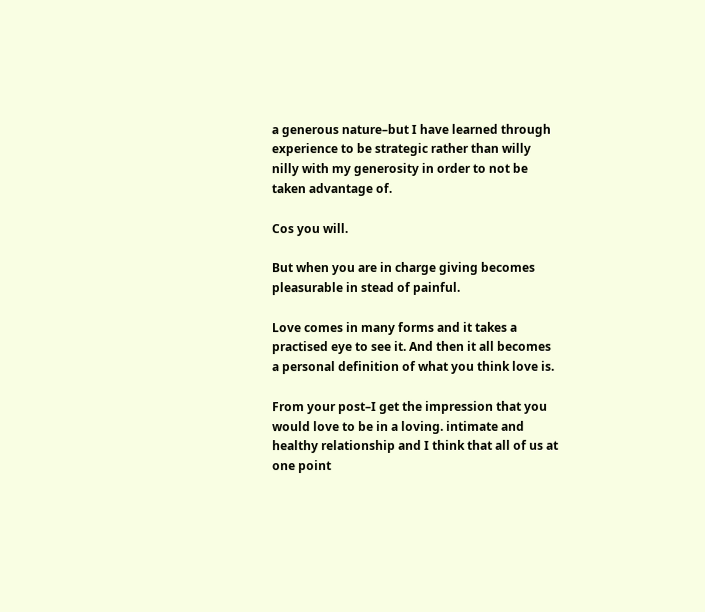a generous nature–but I have learned through experience to be strategic rather than willy nilly with my generosity in order to not be taken advantage of.

Cos you will.

But when you are in charge giving becomes pleasurable in stead of painful.

Love comes in many forms and it takes a practised eye to see it. And then it all becomes a personal definition of what you think love is.

From your post–I get the impression that you would love to be in a loving. intimate and healthy relationship and I think that all of us at one point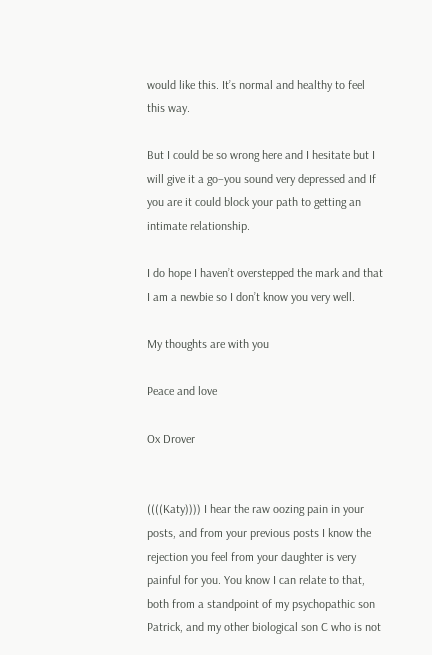would like this. It’s normal and healthy to feel this way.

But I could be so wrong here and I hesitate but I will give it a go–you sound very depressed and If you are it could block your path to getting an intimate relationship.

I do hope I haven’t overstepped the mark and that I am a newbie so I don’t know you very well.

My thoughts are with you

Peace and love

Ox Drover


((((Katy)))) I hear the raw oozing pain in your posts, and from your previous posts I know the rejection you feel from your daughter is very painful for you. You know I can relate to that, both from a standpoint of my psychopathic son Patrick, and my other biological son C who is not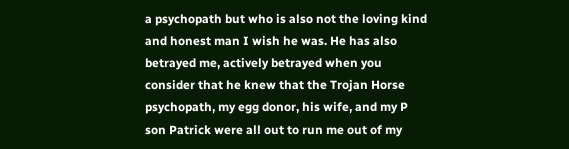a psychopath but who is also not the loving kind and honest man I wish he was. He has also betrayed me, actively betrayed when you consider that he knew that the Trojan Horse psychopath, my egg donor, his wife, and my P son Patrick were all out to run me out of my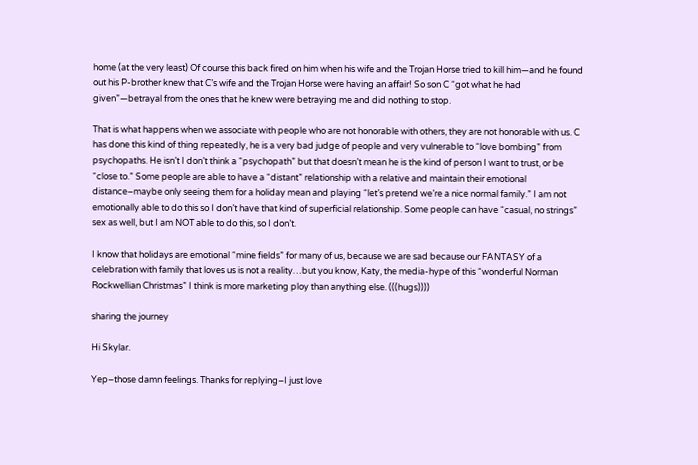home (at the very least) Of course this back fired on him when his wife and the Trojan Horse tried to kill him—and he found out his P-brother knew that C’s wife and the Trojan Horse were having an affair! So son C “got what he had given”—betrayal from the ones that he knew were betraying me and did nothing to stop.

That is what happens when we associate with people who are not honorable with others, they are not honorable with us. C has done this kind of thing repeatedly, he is a very bad judge of people and very vulnerable to “love bombing” from psychopaths. He isn’t I don’t think a “psychopath” but that doesn’t mean he is the kind of person I want to trust, or be “close to.” Some people are able to have a “distant” relationship with a relative and maintain their emotional distance–maybe only seeing them for a holiday mean and playing “let’s pretend we’re a nice normal family.” I am not emotionally able to do this so I don’t have that kind of superficial relationship. Some people can have “casual, no strings” sex as well, but I am NOT able to do this, so I don’t.

I know that holidays are emotional “mine fields” for many of us, because we are sad because our FANTASY of a celebration with family that loves us is not a reality…but you know, Katy, the media-hype of this “wonderful Norman Rockwellian Christmas” I think is more marketing ploy than anything else. (((hugs))))

sharing the journey

Hi Skylar.

Yep–those damn feelings. Thanks for replying–I just love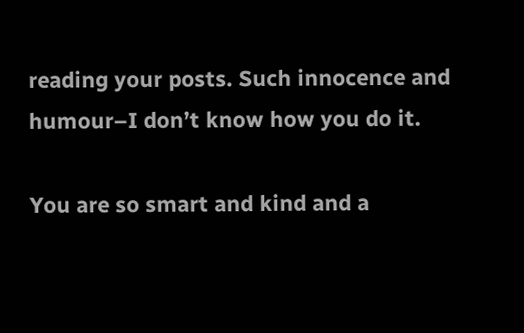reading your posts. Such innocence and humour–I don’t know how you do it.

You are so smart and kind and a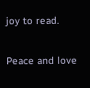joy to read.

Peace and love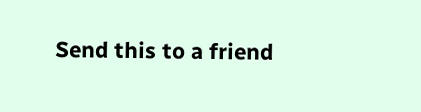Send this to a friend